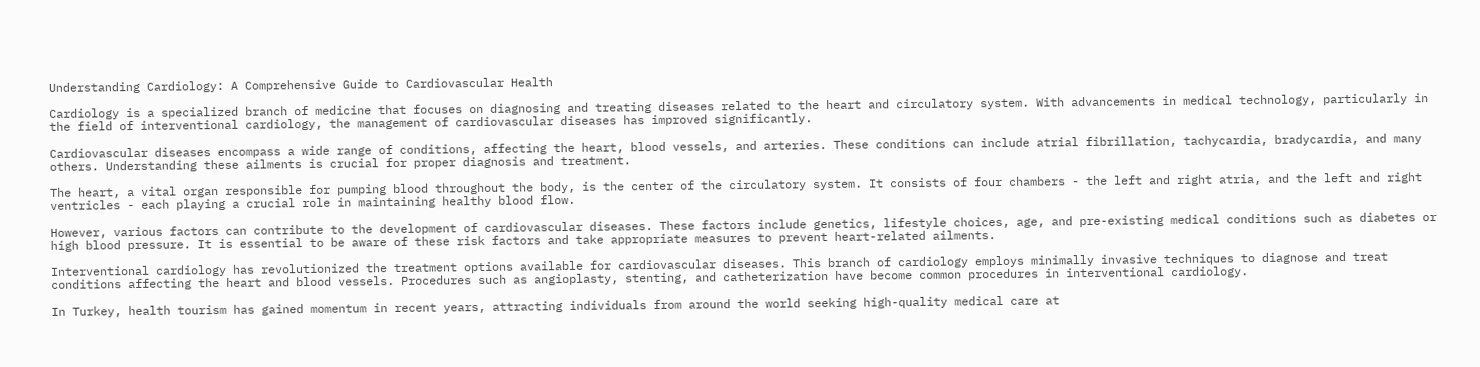Understanding Cardiology: A Comprehensive Guide to Cardiovascular Health

Cardiology is a specialized branch of medicine that focuses on diagnosing and treating diseases related to the heart and circulatory system. With advancements in medical technology, particularly in the field of interventional cardiology, the management of cardiovascular diseases has improved significantly.

Cardiovascular diseases encompass a wide range of conditions, affecting the heart, blood vessels, and arteries. These conditions can include atrial fibrillation, tachycardia, bradycardia, and many others. Understanding these ailments is crucial for proper diagnosis and treatment.

The heart, a vital organ responsible for pumping blood throughout the body, is the center of the circulatory system. It consists of four chambers - the left and right atria, and the left and right ventricles - each playing a crucial role in maintaining healthy blood flow.

However, various factors can contribute to the development of cardiovascular diseases. These factors include genetics, lifestyle choices, age, and pre-existing medical conditions such as diabetes or high blood pressure. It is essential to be aware of these risk factors and take appropriate measures to prevent heart-related ailments.

Interventional cardiology has revolutionized the treatment options available for cardiovascular diseases. This branch of cardiology employs minimally invasive techniques to diagnose and treat conditions affecting the heart and blood vessels. Procedures such as angioplasty, stenting, and catheterization have become common procedures in interventional cardiology.

In Turkey, health tourism has gained momentum in recent years, attracting individuals from around the world seeking high-quality medical care at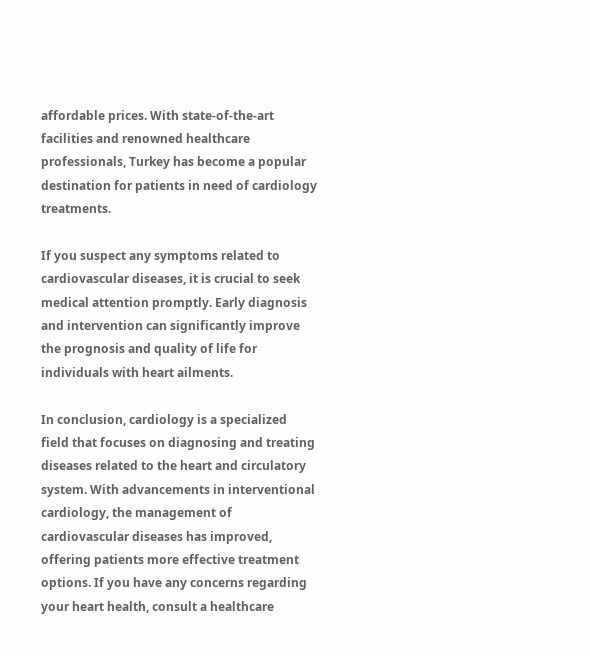affordable prices. With state-of-the-art facilities and renowned healthcare professionals, Turkey has become a popular destination for patients in need of cardiology treatments.

If you suspect any symptoms related to cardiovascular diseases, it is crucial to seek medical attention promptly. Early diagnosis and intervention can significantly improve the prognosis and quality of life for individuals with heart ailments.

In conclusion, cardiology is a specialized field that focuses on diagnosing and treating diseases related to the heart and circulatory system. With advancements in interventional cardiology, the management of cardiovascular diseases has improved, offering patients more effective treatment options. If you have any concerns regarding your heart health, consult a healthcare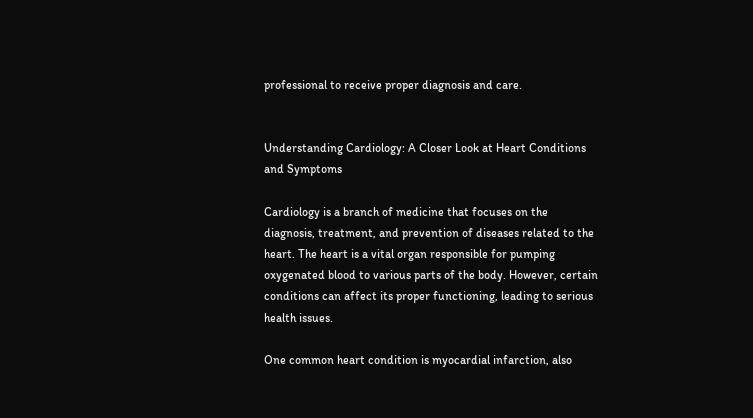professional to receive proper diagnosis and care.


Understanding Cardiology: A Closer Look at Heart Conditions and Symptoms

Cardiology is a branch of medicine that focuses on the diagnosis, treatment, and prevention of diseases related to the heart. The heart is a vital organ responsible for pumping oxygenated blood to various parts of the body. However, certain conditions can affect its proper functioning, leading to serious health issues.

One common heart condition is myocardial infarction, also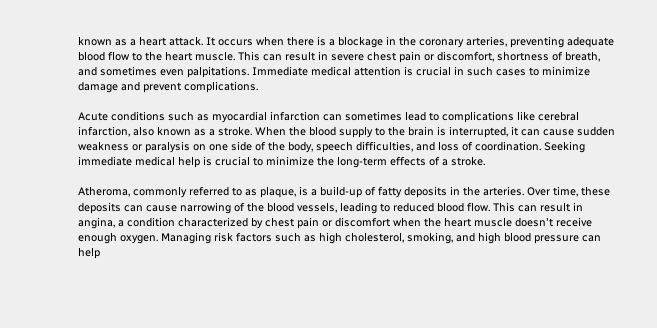known as a heart attack. It occurs when there is a blockage in the coronary arteries, preventing adequate blood flow to the heart muscle. This can result in severe chest pain or discomfort, shortness of breath, and sometimes even palpitations. Immediate medical attention is crucial in such cases to minimize damage and prevent complications.

Acute conditions such as myocardial infarction can sometimes lead to complications like cerebral infarction, also known as a stroke. When the blood supply to the brain is interrupted, it can cause sudden weakness or paralysis on one side of the body, speech difficulties, and loss of coordination. Seeking immediate medical help is crucial to minimize the long-term effects of a stroke.

Atheroma, commonly referred to as plaque, is a build-up of fatty deposits in the arteries. Over time, these deposits can cause narrowing of the blood vessels, leading to reduced blood flow. This can result in angina, a condition characterized by chest pain or discomfort when the heart muscle doesn't receive enough oxygen. Managing risk factors such as high cholesterol, smoking, and high blood pressure can help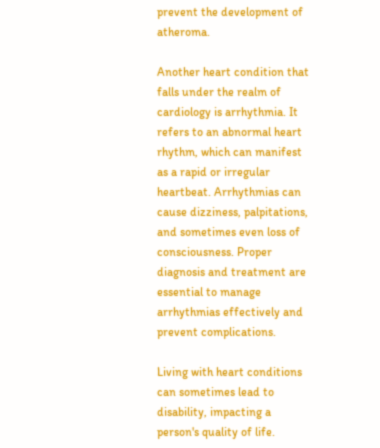prevent the development of atheroma.

Another heart condition that falls under the realm of cardiology is arrhythmia. It refers to an abnormal heart rhythm, which can manifest as a rapid or irregular heartbeat. Arrhythmias can cause dizziness, palpitations, and sometimes even loss of consciousness. Proper diagnosis and treatment are essential to manage arrhythmias effectively and prevent complications.

Living with heart conditions can sometimes lead to disability, impacting a person's quality of life.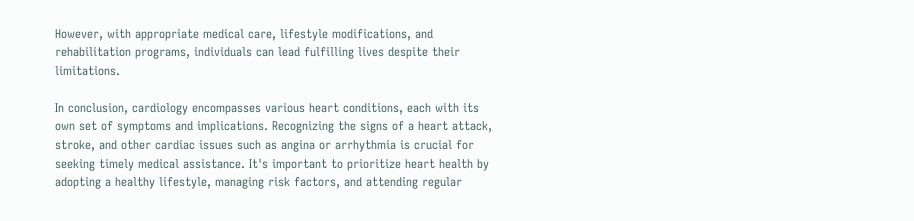However, with appropriate medical care, lifestyle modifications, and rehabilitation programs, individuals can lead fulfilling lives despite their limitations.

In conclusion, cardiology encompasses various heart conditions, each with its own set of symptoms and implications. Recognizing the signs of a heart attack, stroke, and other cardiac issues such as angina or arrhythmia is crucial for seeking timely medical assistance. It's important to prioritize heart health by adopting a healthy lifestyle, managing risk factors, and attending regular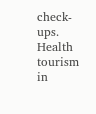check-ups. Health tourism in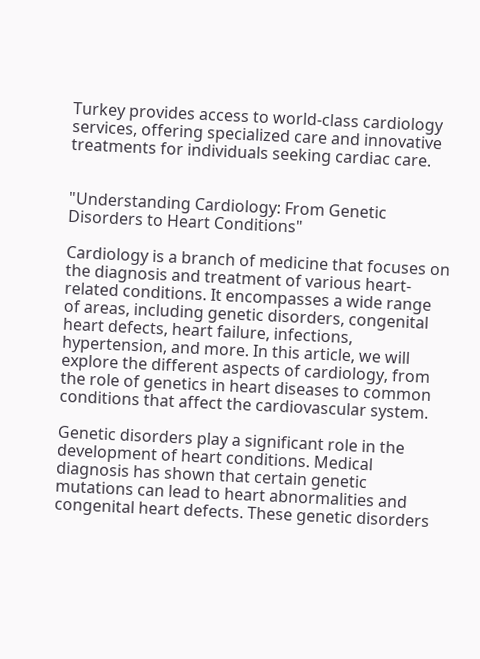Turkey provides access to world-class cardiology services, offering specialized care and innovative treatments for individuals seeking cardiac care.


"Understanding Cardiology: From Genetic Disorders to Heart Conditions"

Cardiology is a branch of medicine that focuses on the diagnosis and treatment of various heart-related conditions. It encompasses a wide range of areas, including genetic disorders, congenital heart defects, heart failure, infections, hypertension, and more. In this article, we will explore the different aspects of cardiology, from the role of genetics in heart diseases to common conditions that affect the cardiovascular system.

Genetic disorders play a significant role in the development of heart conditions. Medical diagnosis has shown that certain genetic mutations can lead to heart abnormalities and congenital heart defects. These genetic disorders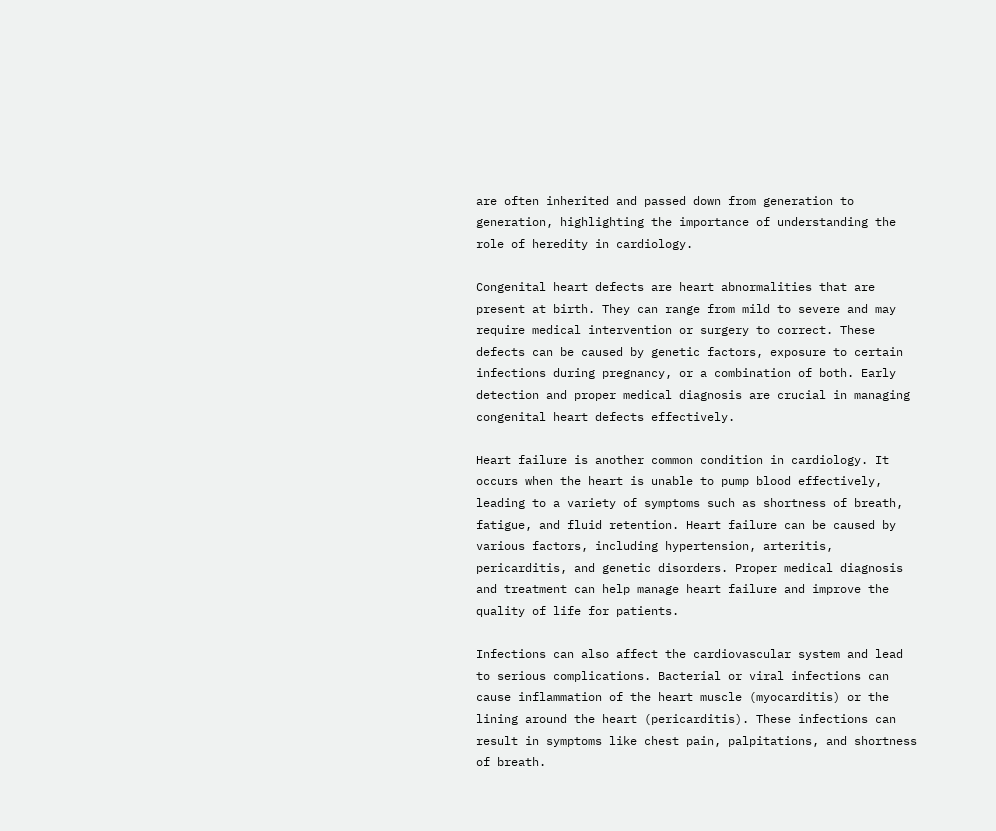are often inherited and passed down from generation to generation, highlighting the importance of understanding the role of heredity in cardiology.

Congenital heart defects are heart abnormalities that are present at birth. They can range from mild to severe and may require medical intervention or surgery to correct. These defects can be caused by genetic factors, exposure to certain infections during pregnancy, or a combination of both. Early detection and proper medical diagnosis are crucial in managing congenital heart defects effectively.

Heart failure is another common condition in cardiology. It occurs when the heart is unable to pump blood effectively, leading to a variety of symptoms such as shortness of breath, fatigue, and fluid retention. Heart failure can be caused by various factors, including hypertension, arteritis, pericarditis, and genetic disorders. Proper medical diagnosis and treatment can help manage heart failure and improve the quality of life for patients.

Infections can also affect the cardiovascular system and lead to serious complications. Bacterial or viral infections can cause inflammation of the heart muscle (myocarditis) or the lining around the heart (pericarditis). These infections can result in symptoms like chest pain, palpitations, and shortness of breath.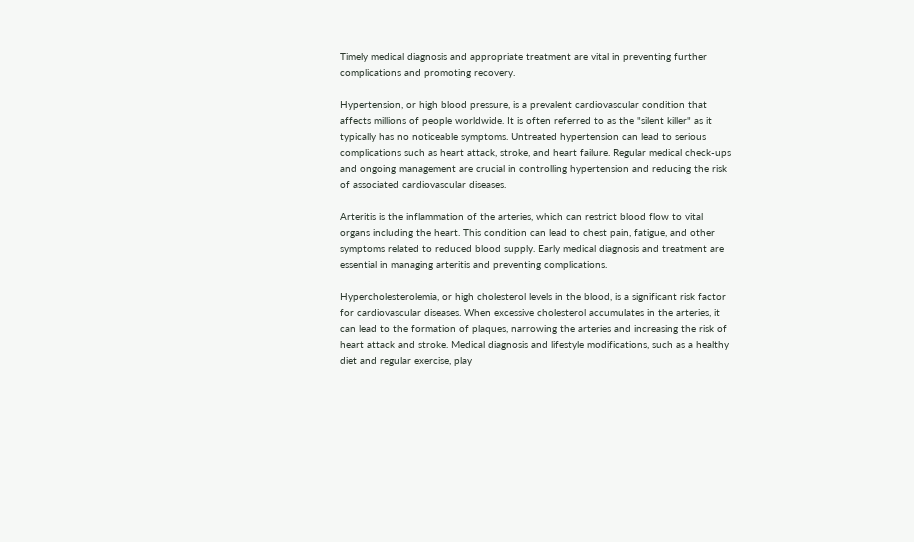Timely medical diagnosis and appropriate treatment are vital in preventing further complications and promoting recovery.

Hypertension, or high blood pressure, is a prevalent cardiovascular condition that affects millions of people worldwide. It is often referred to as the "silent killer" as it typically has no noticeable symptoms. Untreated hypertension can lead to serious complications such as heart attack, stroke, and heart failure. Regular medical check-ups and ongoing management are crucial in controlling hypertension and reducing the risk of associated cardiovascular diseases.

Arteritis is the inflammation of the arteries, which can restrict blood flow to vital organs including the heart. This condition can lead to chest pain, fatigue, and other symptoms related to reduced blood supply. Early medical diagnosis and treatment are essential in managing arteritis and preventing complications.

Hypercholesterolemia, or high cholesterol levels in the blood, is a significant risk factor for cardiovascular diseases. When excessive cholesterol accumulates in the arteries, it can lead to the formation of plaques, narrowing the arteries and increasing the risk of heart attack and stroke. Medical diagnosis and lifestyle modifications, such as a healthy diet and regular exercise, play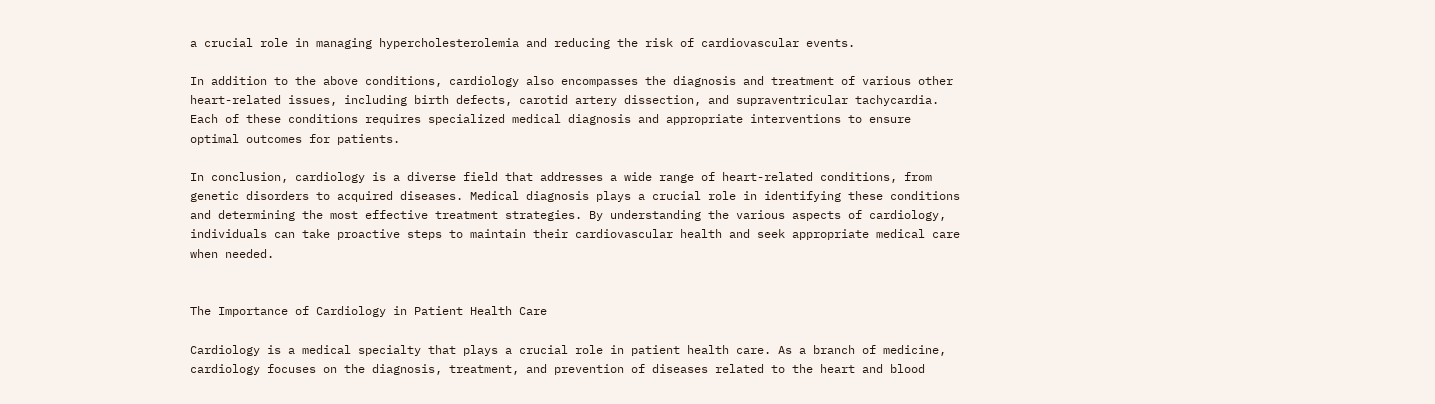a crucial role in managing hypercholesterolemia and reducing the risk of cardiovascular events.

In addition to the above conditions, cardiology also encompasses the diagnosis and treatment of various other heart-related issues, including birth defects, carotid artery dissection, and supraventricular tachycardia. Each of these conditions requires specialized medical diagnosis and appropriate interventions to ensure optimal outcomes for patients.

In conclusion, cardiology is a diverse field that addresses a wide range of heart-related conditions, from genetic disorders to acquired diseases. Medical diagnosis plays a crucial role in identifying these conditions and determining the most effective treatment strategies. By understanding the various aspects of cardiology, individuals can take proactive steps to maintain their cardiovascular health and seek appropriate medical care when needed.


The Importance of Cardiology in Patient Health Care

Cardiology is a medical specialty that plays a crucial role in patient health care. As a branch of medicine, cardiology focuses on the diagnosis, treatment, and prevention of diseases related to the heart and blood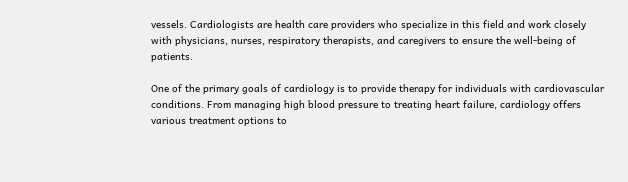vessels. Cardiologists are health care providers who specialize in this field and work closely with physicians, nurses, respiratory therapists, and caregivers to ensure the well-being of patients.

One of the primary goals of cardiology is to provide therapy for individuals with cardiovascular conditions. From managing high blood pressure to treating heart failure, cardiology offers various treatment options to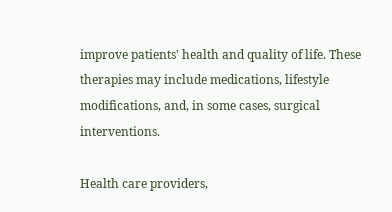improve patients' health and quality of life. These therapies may include medications, lifestyle modifications, and, in some cases, surgical interventions.

Health care providers,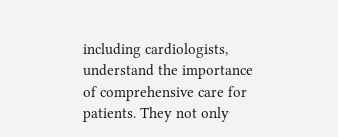including cardiologists, understand the importance of comprehensive care for patients. They not only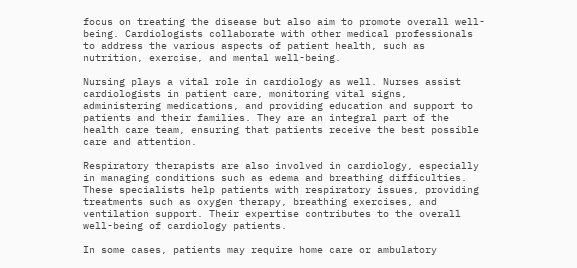focus on treating the disease but also aim to promote overall well-being. Cardiologists collaborate with other medical professionals to address the various aspects of patient health, such as nutrition, exercise, and mental well-being.

Nursing plays a vital role in cardiology as well. Nurses assist cardiologists in patient care, monitoring vital signs, administering medications, and providing education and support to patients and their families. They are an integral part of the health care team, ensuring that patients receive the best possible care and attention.

Respiratory therapists are also involved in cardiology, especially in managing conditions such as edema and breathing difficulties. These specialists help patients with respiratory issues, providing treatments such as oxygen therapy, breathing exercises, and ventilation support. Their expertise contributes to the overall well-being of cardiology patients.

In some cases, patients may require home care or ambulatory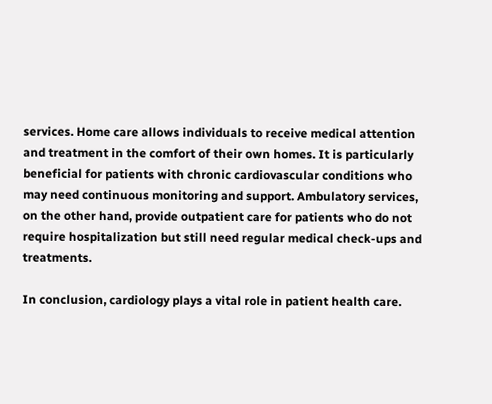services. Home care allows individuals to receive medical attention and treatment in the comfort of their own homes. It is particularly beneficial for patients with chronic cardiovascular conditions who may need continuous monitoring and support. Ambulatory services, on the other hand, provide outpatient care for patients who do not require hospitalization but still need regular medical check-ups and treatments.

In conclusion, cardiology plays a vital role in patient health care.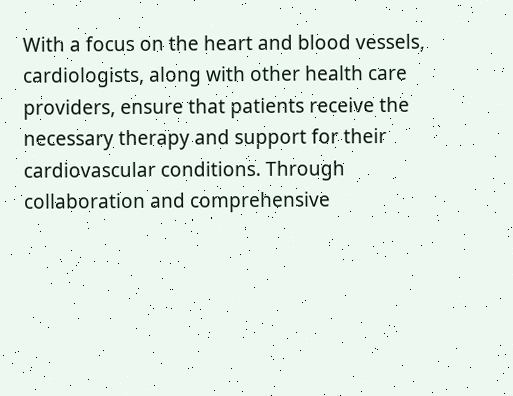With a focus on the heart and blood vessels, cardiologists, along with other health care providers, ensure that patients receive the necessary therapy and support for their cardiovascular conditions. Through collaboration and comprehensive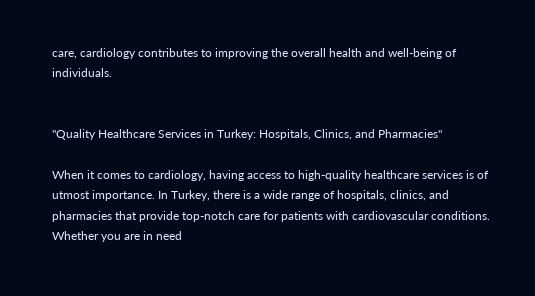care, cardiology contributes to improving the overall health and well-being of individuals.


"Quality Healthcare Services in Turkey: Hospitals, Clinics, and Pharmacies"

When it comes to cardiology, having access to high-quality healthcare services is of utmost importance. In Turkey, there is a wide range of hospitals, clinics, and pharmacies that provide top-notch care for patients with cardiovascular conditions. Whether you are in need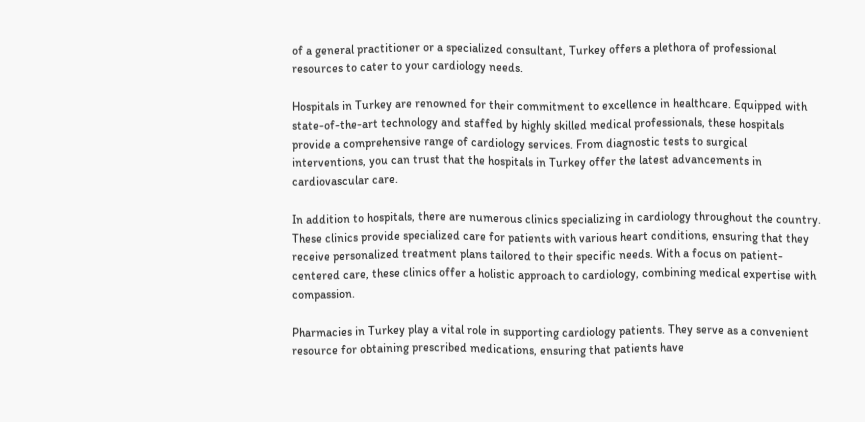of a general practitioner or a specialized consultant, Turkey offers a plethora of professional resources to cater to your cardiology needs.

Hospitals in Turkey are renowned for their commitment to excellence in healthcare. Equipped with state-of-the-art technology and staffed by highly skilled medical professionals, these hospitals provide a comprehensive range of cardiology services. From diagnostic tests to surgical interventions, you can trust that the hospitals in Turkey offer the latest advancements in cardiovascular care.

In addition to hospitals, there are numerous clinics specializing in cardiology throughout the country. These clinics provide specialized care for patients with various heart conditions, ensuring that they receive personalized treatment plans tailored to their specific needs. With a focus on patient-centered care, these clinics offer a holistic approach to cardiology, combining medical expertise with compassion.

Pharmacies in Turkey play a vital role in supporting cardiology patients. They serve as a convenient resource for obtaining prescribed medications, ensuring that patients have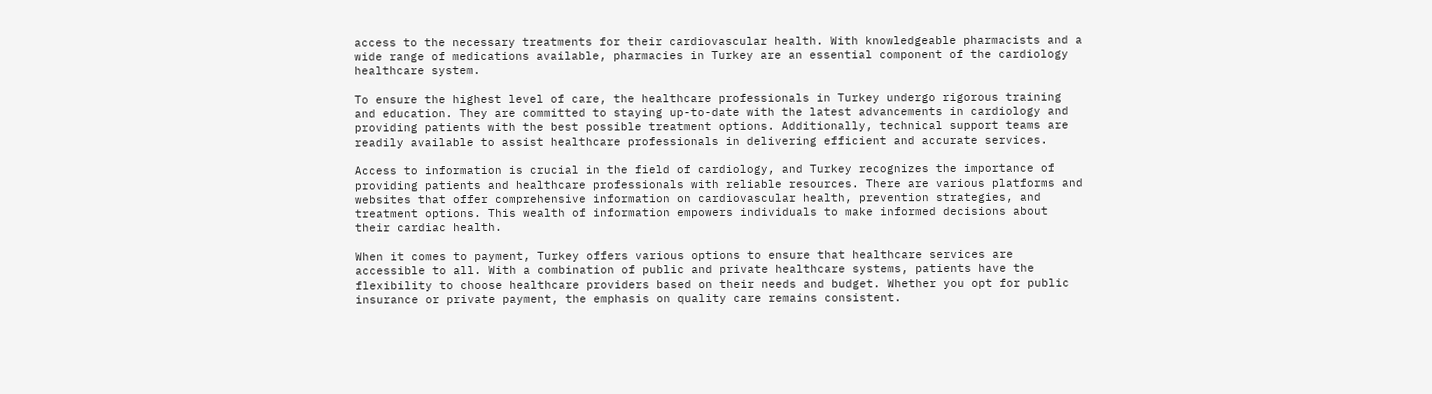access to the necessary treatments for their cardiovascular health. With knowledgeable pharmacists and a wide range of medications available, pharmacies in Turkey are an essential component of the cardiology healthcare system.

To ensure the highest level of care, the healthcare professionals in Turkey undergo rigorous training and education. They are committed to staying up-to-date with the latest advancements in cardiology and providing patients with the best possible treatment options. Additionally, technical support teams are readily available to assist healthcare professionals in delivering efficient and accurate services.

Access to information is crucial in the field of cardiology, and Turkey recognizes the importance of providing patients and healthcare professionals with reliable resources. There are various platforms and websites that offer comprehensive information on cardiovascular health, prevention strategies, and treatment options. This wealth of information empowers individuals to make informed decisions about their cardiac health.

When it comes to payment, Turkey offers various options to ensure that healthcare services are accessible to all. With a combination of public and private healthcare systems, patients have the flexibility to choose healthcare providers based on their needs and budget. Whether you opt for public insurance or private payment, the emphasis on quality care remains consistent.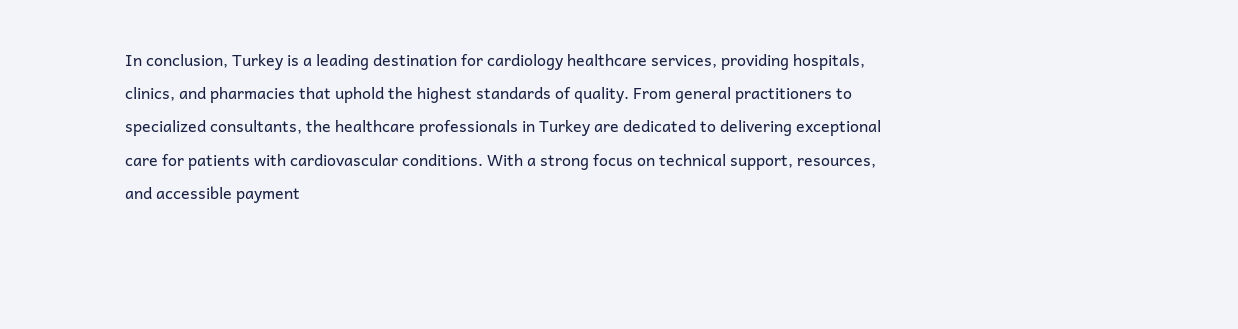In conclusion, Turkey is a leading destination for cardiology healthcare services, providing hospitals, clinics, and pharmacies that uphold the highest standards of quality. From general practitioners to specialized consultants, the healthcare professionals in Turkey are dedicated to delivering exceptional care for patients with cardiovascular conditions. With a strong focus on technical support, resources, and accessible payment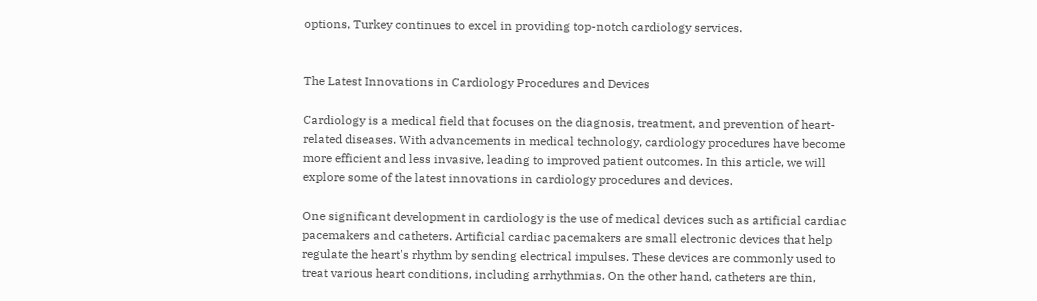options, Turkey continues to excel in providing top-notch cardiology services.


The Latest Innovations in Cardiology Procedures and Devices

Cardiology is a medical field that focuses on the diagnosis, treatment, and prevention of heart-related diseases. With advancements in medical technology, cardiology procedures have become more efficient and less invasive, leading to improved patient outcomes. In this article, we will explore some of the latest innovations in cardiology procedures and devices.

One significant development in cardiology is the use of medical devices such as artificial cardiac pacemakers and catheters. Artificial cardiac pacemakers are small electronic devices that help regulate the heart's rhythm by sending electrical impulses. These devices are commonly used to treat various heart conditions, including arrhythmias. On the other hand, catheters are thin,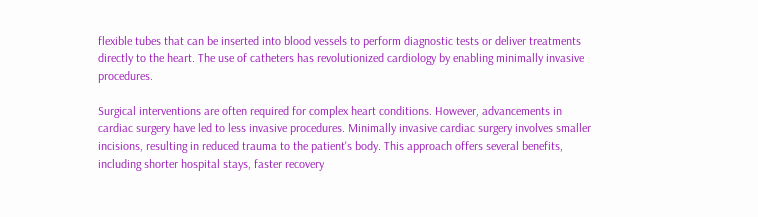flexible tubes that can be inserted into blood vessels to perform diagnostic tests or deliver treatments directly to the heart. The use of catheters has revolutionized cardiology by enabling minimally invasive procedures.

Surgical interventions are often required for complex heart conditions. However, advancements in cardiac surgery have led to less invasive procedures. Minimally invasive cardiac surgery involves smaller incisions, resulting in reduced trauma to the patient's body. This approach offers several benefits, including shorter hospital stays, faster recovery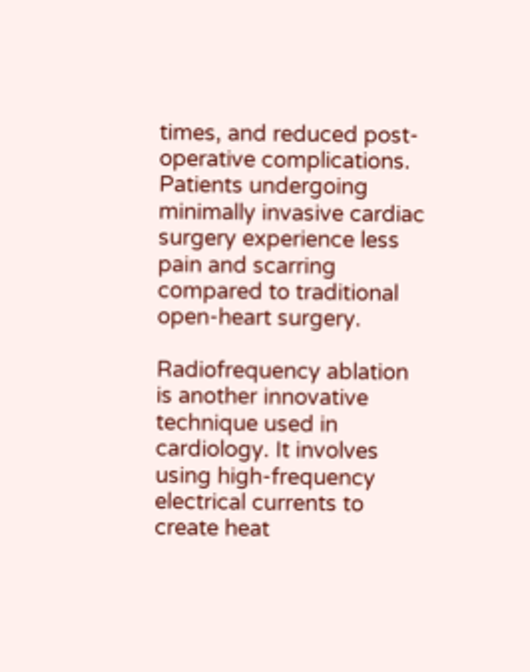times, and reduced post-operative complications. Patients undergoing minimally invasive cardiac surgery experience less pain and scarring compared to traditional open-heart surgery.

Radiofrequency ablation is another innovative technique used in cardiology. It involves using high-frequency electrical currents to create heat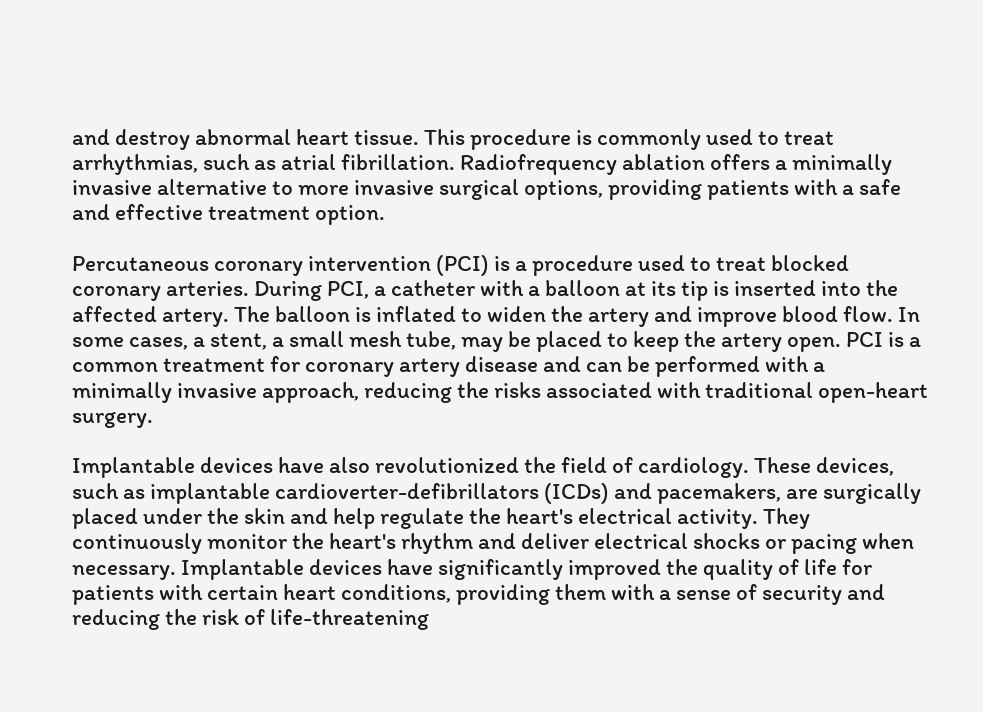and destroy abnormal heart tissue. This procedure is commonly used to treat arrhythmias, such as atrial fibrillation. Radiofrequency ablation offers a minimally invasive alternative to more invasive surgical options, providing patients with a safe and effective treatment option.

Percutaneous coronary intervention (PCI) is a procedure used to treat blocked coronary arteries. During PCI, a catheter with a balloon at its tip is inserted into the affected artery. The balloon is inflated to widen the artery and improve blood flow. In some cases, a stent, a small mesh tube, may be placed to keep the artery open. PCI is a common treatment for coronary artery disease and can be performed with a minimally invasive approach, reducing the risks associated with traditional open-heart surgery.

Implantable devices have also revolutionized the field of cardiology. These devices, such as implantable cardioverter-defibrillators (ICDs) and pacemakers, are surgically placed under the skin and help regulate the heart's electrical activity. They continuously monitor the heart's rhythm and deliver electrical shocks or pacing when necessary. Implantable devices have significantly improved the quality of life for patients with certain heart conditions, providing them with a sense of security and reducing the risk of life-threatening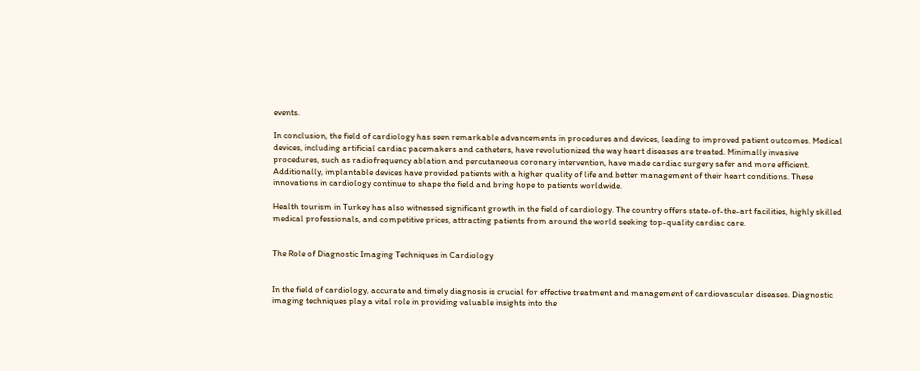events.

In conclusion, the field of cardiology has seen remarkable advancements in procedures and devices, leading to improved patient outcomes. Medical devices, including artificial cardiac pacemakers and catheters, have revolutionized the way heart diseases are treated. Minimally invasive procedures, such as radiofrequency ablation and percutaneous coronary intervention, have made cardiac surgery safer and more efficient. Additionally, implantable devices have provided patients with a higher quality of life and better management of their heart conditions. These innovations in cardiology continue to shape the field and bring hope to patients worldwide.

Health tourism in Turkey has also witnessed significant growth in the field of cardiology. The country offers state-of-the-art facilities, highly skilled medical professionals, and competitive prices, attracting patients from around the world seeking top-quality cardiac care.


The Role of Diagnostic Imaging Techniques in Cardiology


In the field of cardiology, accurate and timely diagnosis is crucial for effective treatment and management of cardiovascular diseases. Diagnostic imaging techniques play a vital role in providing valuable insights into the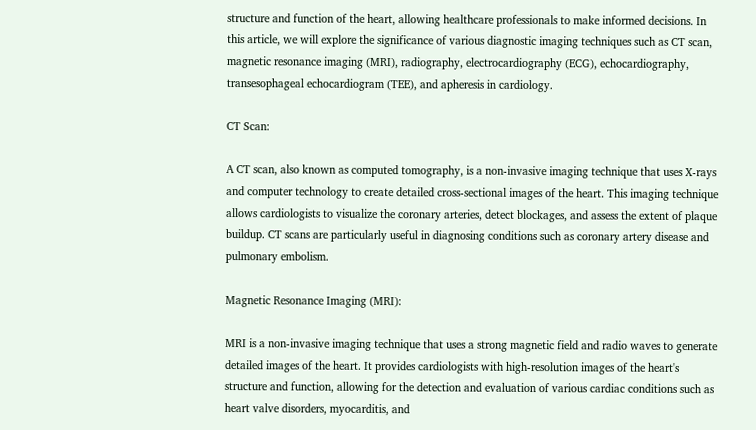structure and function of the heart, allowing healthcare professionals to make informed decisions. In this article, we will explore the significance of various diagnostic imaging techniques such as CT scan, magnetic resonance imaging (MRI), radiography, electrocardiography (ECG), echocardiography, transesophageal echocardiogram (TEE), and apheresis in cardiology.

CT Scan:

A CT scan, also known as computed tomography, is a non-invasive imaging technique that uses X-rays and computer technology to create detailed cross-sectional images of the heart. This imaging technique allows cardiologists to visualize the coronary arteries, detect blockages, and assess the extent of plaque buildup. CT scans are particularly useful in diagnosing conditions such as coronary artery disease and pulmonary embolism.

Magnetic Resonance Imaging (MRI):

MRI is a non-invasive imaging technique that uses a strong magnetic field and radio waves to generate detailed images of the heart. It provides cardiologists with high-resolution images of the heart's structure and function, allowing for the detection and evaluation of various cardiac conditions such as heart valve disorders, myocarditis, and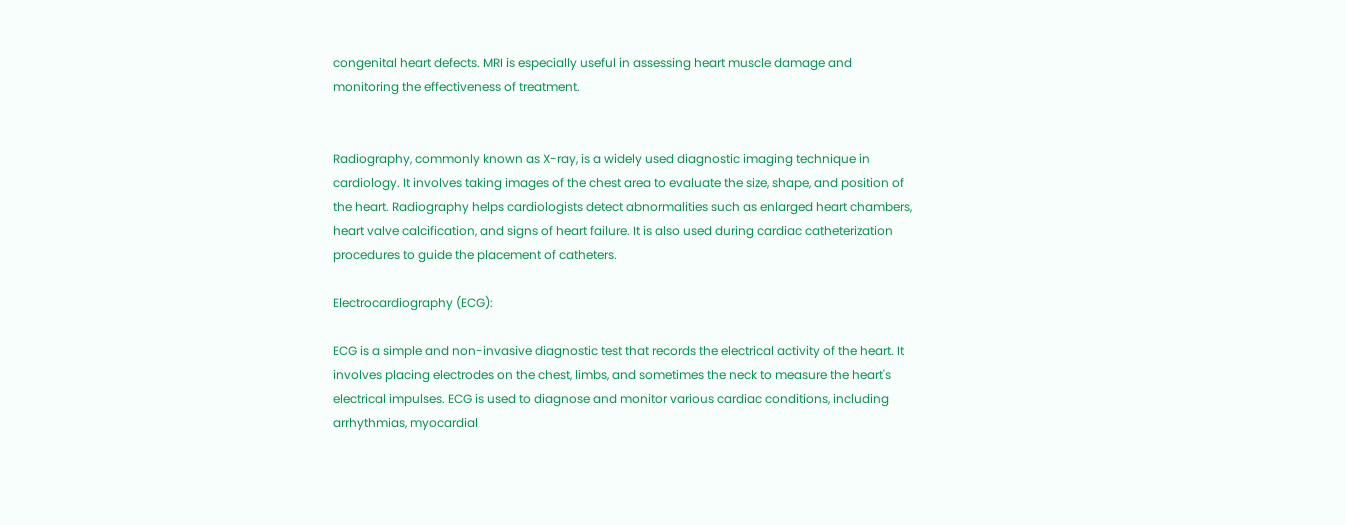congenital heart defects. MRI is especially useful in assessing heart muscle damage and monitoring the effectiveness of treatment.


Radiography, commonly known as X-ray, is a widely used diagnostic imaging technique in cardiology. It involves taking images of the chest area to evaluate the size, shape, and position of the heart. Radiography helps cardiologists detect abnormalities such as enlarged heart chambers, heart valve calcification, and signs of heart failure. It is also used during cardiac catheterization procedures to guide the placement of catheters.

Electrocardiography (ECG):

ECG is a simple and non-invasive diagnostic test that records the electrical activity of the heart. It involves placing electrodes on the chest, limbs, and sometimes the neck to measure the heart's electrical impulses. ECG is used to diagnose and monitor various cardiac conditions, including arrhythmias, myocardial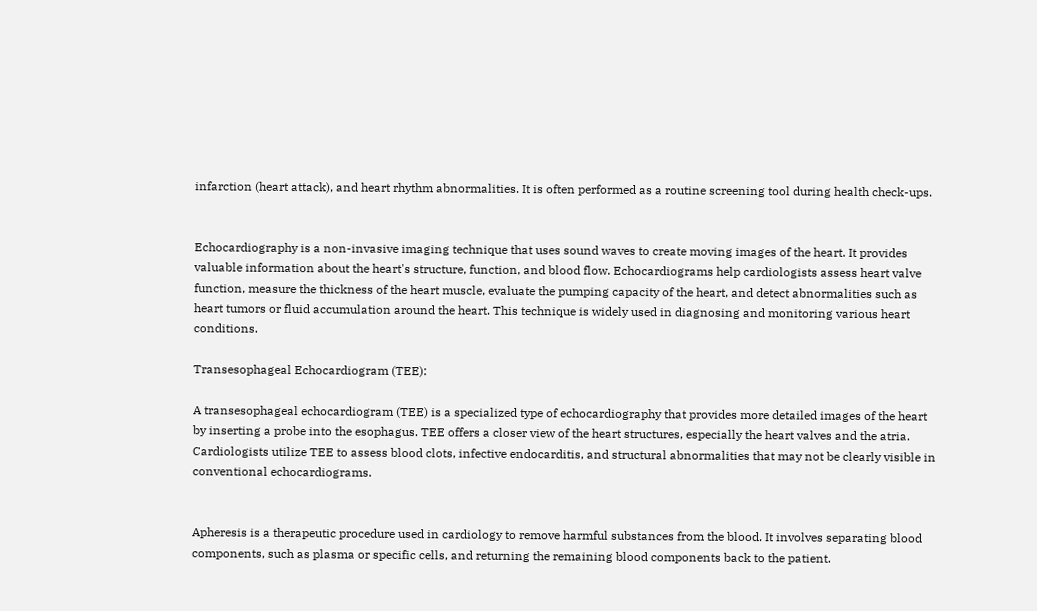infarction (heart attack), and heart rhythm abnormalities. It is often performed as a routine screening tool during health check-ups.


Echocardiography is a non-invasive imaging technique that uses sound waves to create moving images of the heart. It provides valuable information about the heart's structure, function, and blood flow. Echocardiograms help cardiologists assess heart valve function, measure the thickness of the heart muscle, evaluate the pumping capacity of the heart, and detect abnormalities such as heart tumors or fluid accumulation around the heart. This technique is widely used in diagnosing and monitoring various heart conditions.

Transesophageal Echocardiogram (TEE):

A transesophageal echocardiogram (TEE) is a specialized type of echocardiography that provides more detailed images of the heart by inserting a probe into the esophagus. TEE offers a closer view of the heart structures, especially the heart valves and the atria. Cardiologists utilize TEE to assess blood clots, infective endocarditis, and structural abnormalities that may not be clearly visible in conventional echocardiograms.


Apheresis is a therapeutic procedure used in cardiology to remove harmful substances from the blood. It involves separating blood components, such as plasma or specific cells, and returning the remaining blood components back to the patient.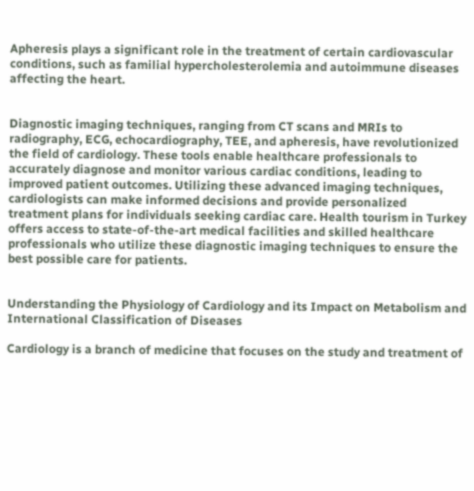Apheresis plays a significant role in the treatment of certain cardiovascular conditions, such as familial hypercholesterolemia and autoimmune diseases affecting the heart.


Diagnostic imaging techniques, ranging from CT scans and MRIs to radiography, ECG, echocardiography, TEE, and apheresis, have revolutionized the field of cardiology. These tools enable healthcare professionals to accurately diagnose and monitor various cardiac conditions, leading to improved patient outcomes. Utilizing these advanced imaging techniques, cardiologists can make informed decisions and provide personalized treatment plans for individuals seeking cardiac care. Health tourism in Turkey offers access to state-of-the-art medical facilities and skilled healthcare professionals who utilize these diagnostic imaging techniques to ensure the best possible care for patients.


Understanding the Physiology of Cardiology and its Impact on Metabolism and International Classification of Diseases

Cardiology is a branch of medicine that focuses on the study and treatment of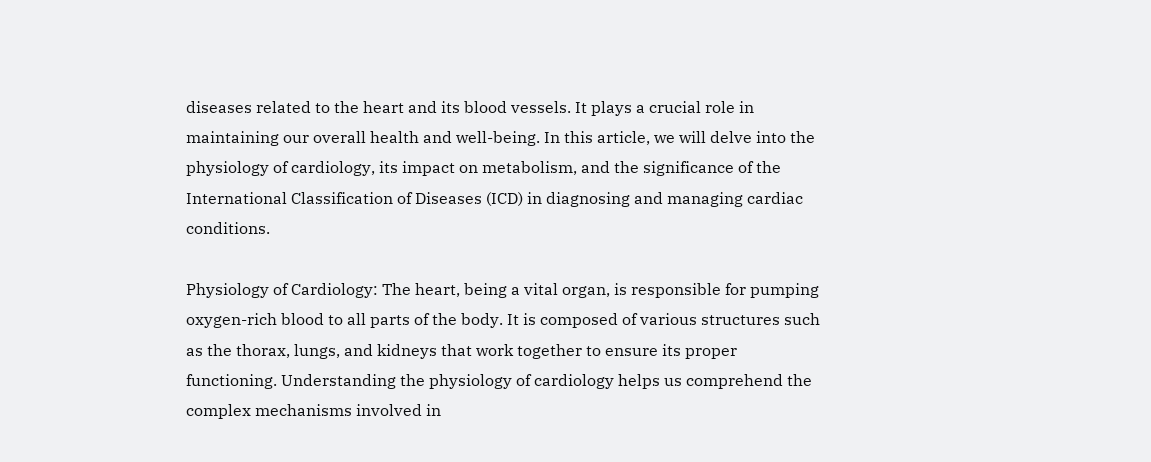diseases related to the heart and its blood vessels. It plays a crucial role in maintaining our overall health and well-being. In this article, we will delve into the physiology of cardiology, its impact on metabolism, and the significance of the International Classification of Diseases (ICD) in diagnosing and managing cardiac conditions.

Physiology of Cardiology: The heart, being a vital organ, is responsible for pumping oxygen-rich blood to all parts of the body. It is composed of various structures such as the thorax, lungs, and kidneys that work together to ensure its proper functioning. Understanding the physiology of cardiology helps us comprehend the complex mechanisms involved in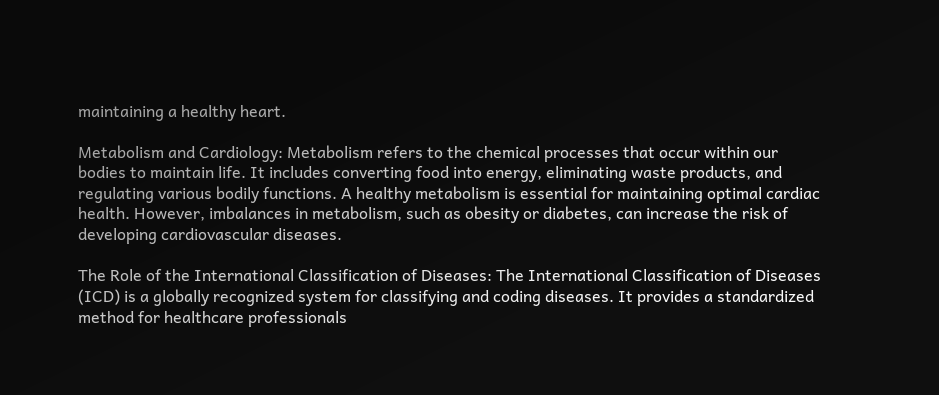maintaining a healthy heart.

Metabolism and Cardiology: Metabolism refers to the chemical processes that occur within our bodies to maintain life. It includes converting food into energy, eliminating waste products, and regulating various bodily functions. A healthy metabolism is essential for maintaining optimal cardiac health. However, imbalances in metabolism, such as obesity or diabetes, can increase the risk of developing cardiovascular diseases.

The Role of the International Classification of Diseases: The International Classification of Diseases (ICD) is a globally recognized system for classifying and coding diseases. It provides a standardized method for healthcare professionals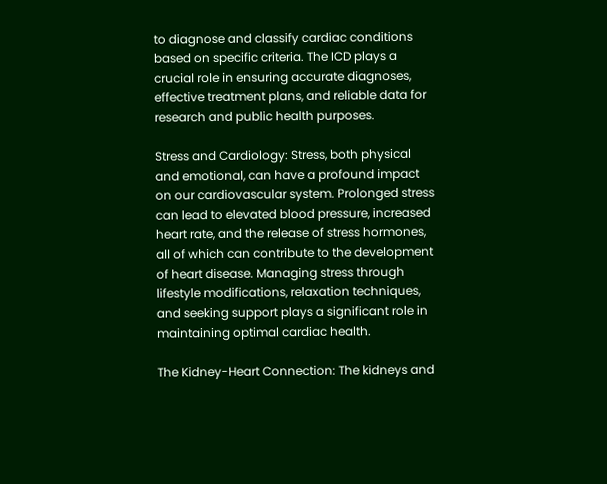to diagnose and classify cardiac conditions based on specific criteria. The ICD plays a crucial role in ensuring accurate diagnoses, effective treatment plans, and reliable data for research and public health purposes.

Stress and Cardiology: Stress, both physical and emotional, can have a profound impact on our cardiovascular system. Prolonged stress can lead to elevated blood pressure, increased heart rate, and the release of stress hormones, all of which can contribute to the development of heart disease. Managing stress through lifestyle modifications, relaxation techniques, and seeking support plays a significant role in maintaining optimal cardiac health.

The Kidney-Heart Connection: The kidneys and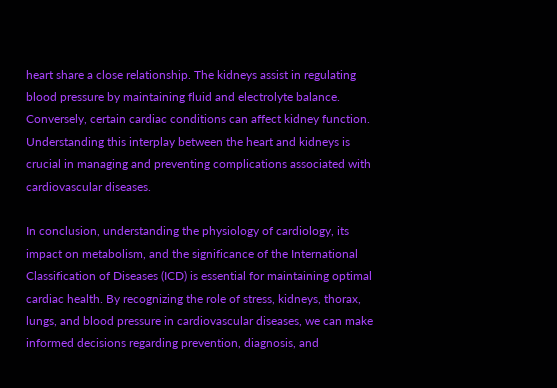heart share a close relationship. The kidneys assist in regulating blood pressure by maintaining fluid and electrolyte balance. Conversely, certain cardiac conditions can affect kidney function. Understanding this interplay between the heart and kidneys is crucial in managing and preventing complications associated with cardiovascular diseases.

In conclusion, understanding the physiology of cardiology, its impact on metabolism, and the significance of the International Classification of Diseases (ICD) is essential for maintaining optimal cardiac health. By recognizing the role of stress, kidneys, thorax, lungs, and blood pressure in cardiovascular diseases, we can make informed decisions regarding prevention, diagnosis, and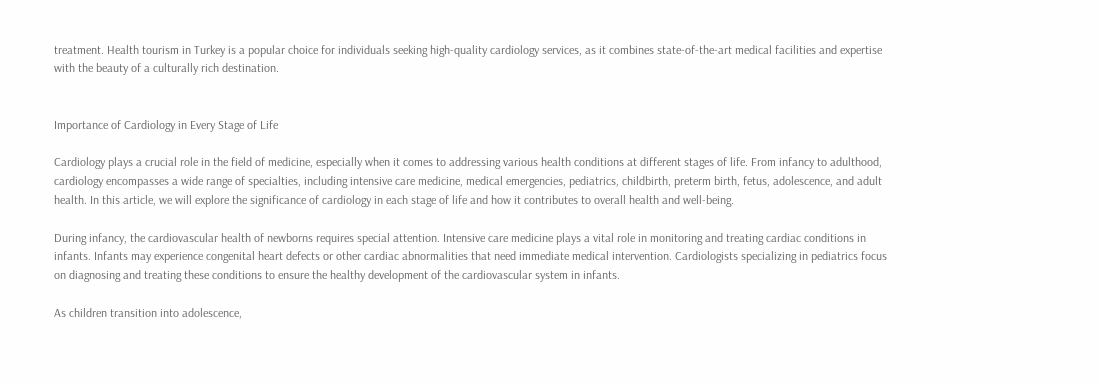treatment. Health tourism in Turkey is a popular choice for individuals seeking high-quality cardiology services, as it combines state-of-the-art medical facilities and expertise with the beauty of a culturally rich destination.


Importance of Cardiology in Every Stage of Life

Cardiology plays a crucial role in the field of medicine, especially when it comes to addressing various health conditions at different stages of life. From infancy to adulthood, cardiology encompasses a wide range of specialties, including intensive care medicine, medical emergencies, pediatrics, childbirth, preterm birth, fetus, adolescence, and adult health. In this article, we will explore the significance of cardiology in each stage of life and how it contributes to overall health and well-being.

During infancy, the cardiovascular health of newborns requires special attention. Intensive care medicine plays a vital role in monitoring and treating cardiac conditions in infants. Infants may experience congenital heart defects or other cardiac abnormalities that need immediate medical intervention. Cardiologists specializing in pediatrics focus on diagnosing and treating these conditions to ensure the healthy development of the cardiovascular system in infants.

As children transition into adolescence,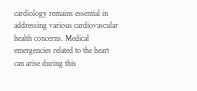cardiology remains essential in addressing various cardiovascular health concerns. Medical emergencies related to the heart can arise during this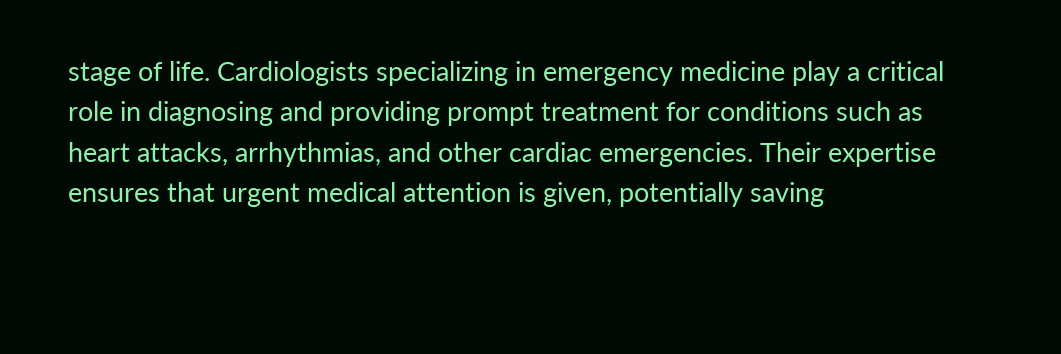stage of life. Cardiologists specializing in emergency medicine play a critical role in diagnosing and providing prompt treatment for conditions such as heart attacks, arrhythmias, and other cardiac emergencies. Their expertise ensures that urgent medical attention is given, potentially saving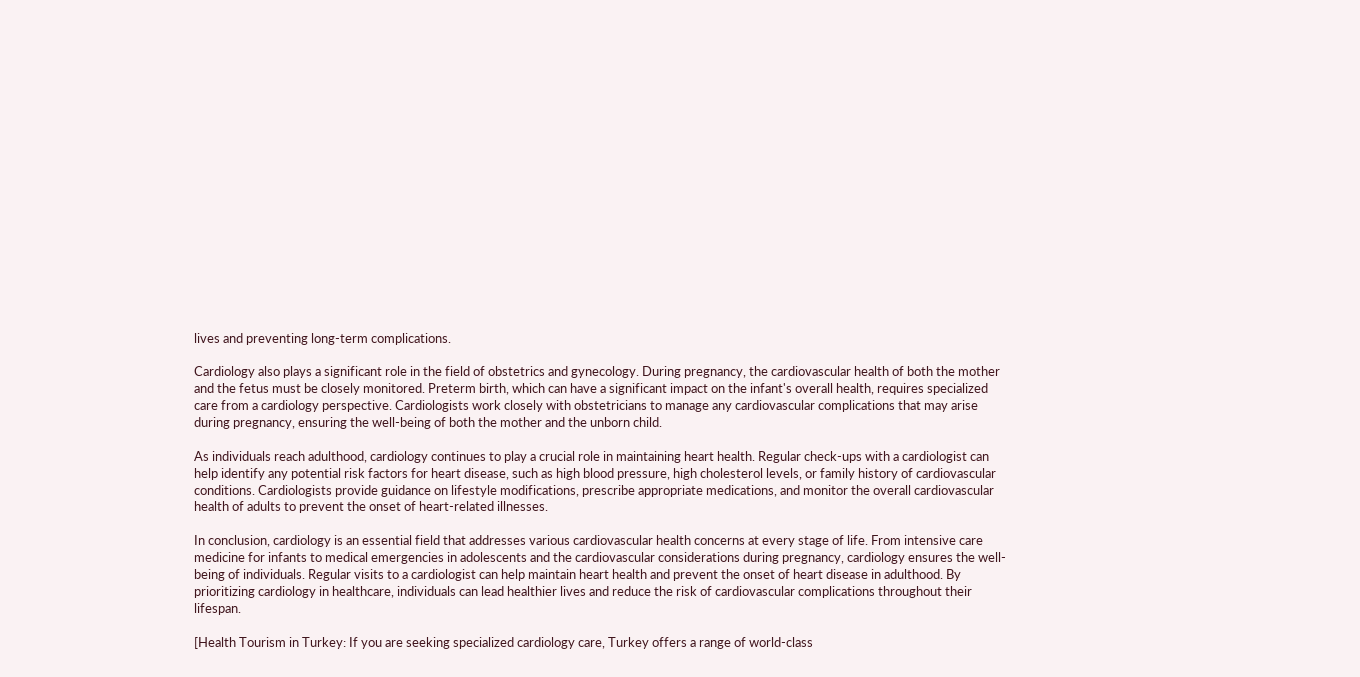lives and preventing long-term complications.

Cardiology also plays a significant role in the field of obstetrics and gynecology. During pregnancy, the cardiovascular health of both the mother and the fetus must be closely monitored. Preterm birth, which can have a significant impact on the infant's overall health, requires specialized care from a cardiology perspective. Cardiologists work closely with obstetricians to manage any cardiovascular complications that may arise during pregnancy, ensuring the well-being of both the mother and the unborn child.

As individuals reach adulthood, cardiology continues to play a crucial role in maintaining heart health. Regular check-ups with a cardiologist can help identify any potential risk factors for heart disease, such as high blood pressure, high cholesterol levels, or family history of cardiovascular conditions. Cardiologists provide guidance on lifestyle modifications, prescribe appropriate medications, and monitor the overall cardiovascular health of adults to prevent the onset of heart-related illnesses.

In conclusion, cardiology is an essential field that addresses various cardiovascular health concerns at every stage of life. From intensive care medicine for infants to medical emergencies in adolescents and the cardiovascular considerations during pregnancy, cardiology ensures the well-being of individuals. Regular visits to a cardiologist can help maintain heart health and prevent the onset of heart disease in adulthood. By prioritizing cardiology in healthcare, individuals can lead healthier lives and reduce the risk of cardiovascular complications throughout their lifespan.

[Health Tourism in Turkey: If you are seeking specialized cardiology care, Turkey offers a range of world-class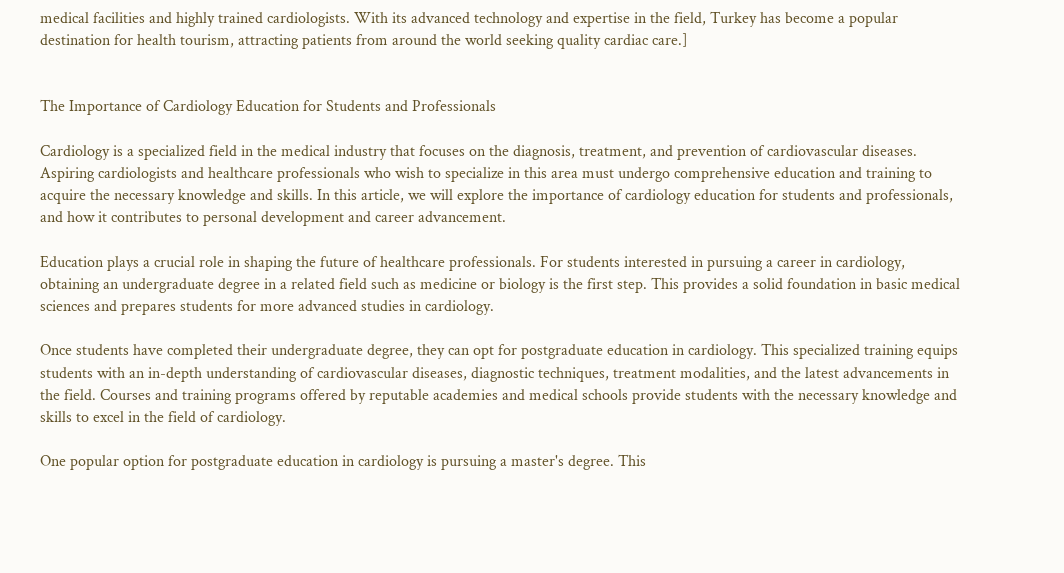medical facilities and highly trained cardiologists. With its advanced technology and expertise in the field, Turkey has become a popular destination for health tourism, attracting patients from around the world seeking quality cardiac care.]


The Importance of Cardiology Education for Students and Professionals

Cardiology is a specialized field in the medical industry that focuses on the diagnosis, treatment, and prevention of cardiovascular diseases. Aspiring cardiologists and healthcare professionals who wish to specialize in this area must undergo comprehensive education and training to acquire the necessary knowledge and skills. In this article, we will explore the importance of cardiology education for students and professionals, and how it contributes to personal development and career advancement.

Education plays a crucial role in shaping the future of healthcare professionals. For students interested in pursuing a career in cardiology, obtaining an undergraduate degree in a related field such as medicine or biology is the first step. This provides a solid foundation in basic medical sciences and prepares students for more advanced studies in cardiology.

Once students have completed their undergraduate degree, they can opt for postgraduate education in cardiology. This specialized training equips students with an in-depth understanding of cardiovascular diseases, diagnostic techniques, treatment modalities, and the latest advancements in the field. Courses and training programs offered by reputable academies and medical schools provide students with the necessary knowledge and skills to excel in the field of cardiology.

One popular option for postgraduate education in cardiology is pursuing a master's degree. This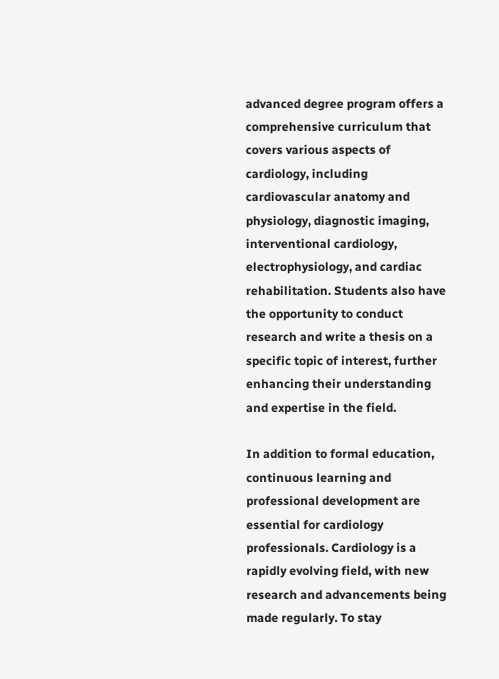advanced degree program offers a comprehensive curriculum that covers various aspects of cardiology, including cardiovascular anatomy and physiology, diagnostic imaging, interventional cardiology, electrophysiology, and cardiac rehabilitation. Students also have the opportunity to conduct research and write a thesis on a specific topic of interest, further enhancing their understanding and expertise in the field.

In addition to formal education, continuous learning and professional development are essential for cardiology professionals. Cardiology is a rapidly evolving field, with new research and advancements being made regularly. To stay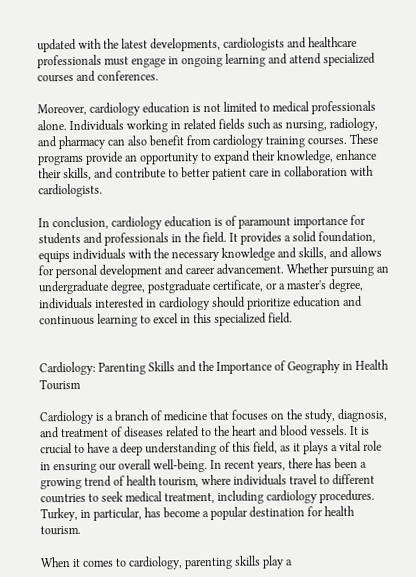updated with the latest developments, cardiologists and healthcare professionals must engage in ongoing learning and attend specialized courses and conferences.

Moreover, cardiology education is not limited to medical professionals alone. Individuals working in related fields such as nursing, radiology, and pharmacy can also benefit from cardiology training courses. These programs provide an opportunity to expand their knowledge, enhance their skills, and contribute to better patient care in collaboration with cardiologists.

In conclusion, cardiology education is of paramount importance for students and professionals in the field. It provides a solid foundation, equips individuals with the necessary knowledge and skills, and allows for personal development and career advancement. Whether pursuing an undergraduate degree, postgraduate certificate, or a master's degree, individuals interested in cardiology should prioritize education and continuous learning to excel in this specialized field.


Cardiology: Parenting Skills and the Importance of Geography in Health Tourism

Cardiology is a branch of medicine that focuses on the study, diagnosis, and treatment of diseases related to the heart and blood vessels. It is crucial to have a deep understanding of this field, as it plays a vital role in ensuring our overall well-being. In recent years, there has been a growing trend of health tourism, where individuals travel to different countries to seek medical treatment, including cardiology procedures. Turkey, in particular, has become a popular destination for health tourism.

When it comes to cardiology, parenting skills play a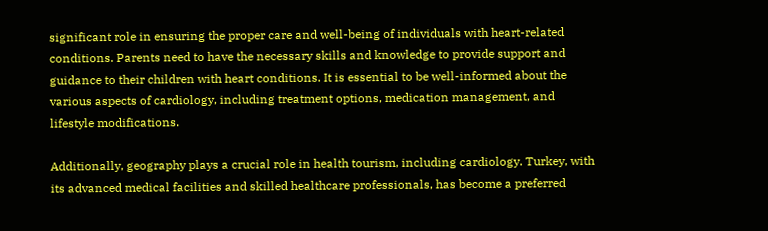significant role in ensuring the proper care and well-being of individuals with heart-related conditions. Parents need to have the necessary skills and knowledge to provide support and guidance to their children with heart conditions. It is essential to be well-informed about the various aspects of cardiology, including treatment options, medication management, and lifestyle modifications.

Additionally, geography plays a crucial role in health tourism, including cardiology. Turkey, with its advanced medical facilities and skilled healthcare professionals, has become a preferred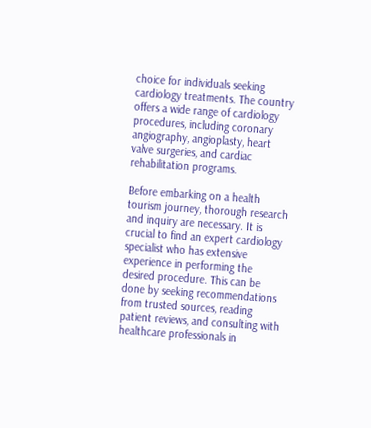choice for individuals seeking cardiology treatments. The country offers a wide range of cardiology procedures, including coronary angiography, angioplasty, heart valve surgeries, and cardiac rehabilitation programs.

Before embarking on a health tourism journey, thorough research and inquiry are necessary. It is crucial to find an expert cardiology specialist who has extensive experience in performing the desired procedure. This can be done by seeking recommendations from trusted sources, reading patient reviews, and consulting with healthcare professionals in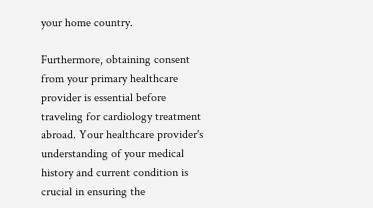your home country.

Furthermore, obtaining consent from your primary healthcare provider is essential before traveling for cardiology treatment abroad. Your healthcare provider's understanding of your medical history and current condition is crucial in ensuring the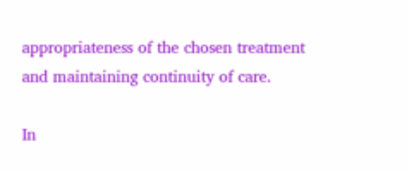appropriateness of the chosen treatment and maintaining continuity of care.

In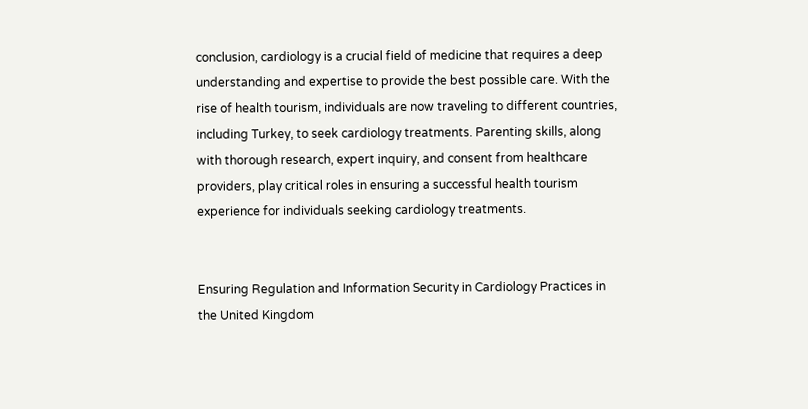conclusion, cardiology is a crucial field of medicine that requires a deep understanding and expertise to provide the best possible care. With the rise of health tourism, individuals are now traveling to different countries, including Turkey, to seek cardiology treatments. Parenting skills, along with thorough research, expert inquiry, and consent from healthcare providers, play critical roles in ensuring a successful health tourism experience for individuals seeking cardiology treatments.


Ensuring Regulation and Information Security in Cardiology Practices in the United Kingdom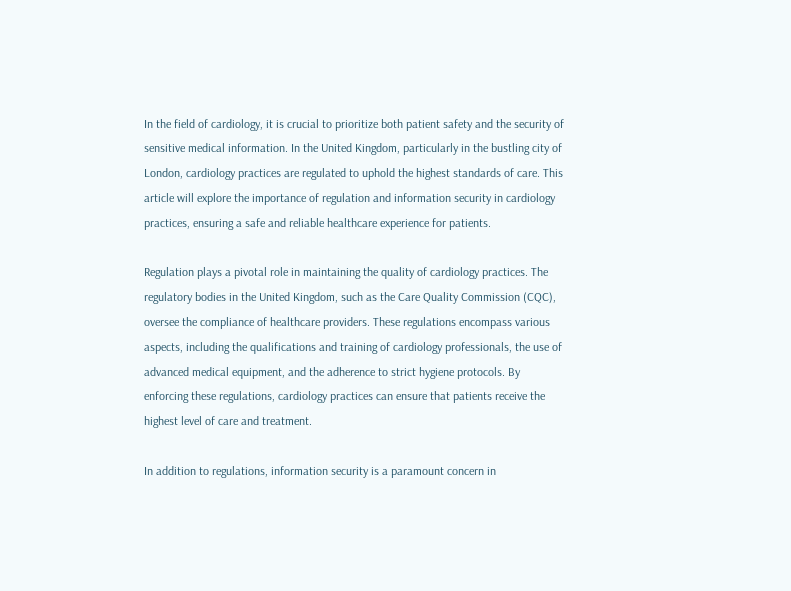In the field of cardiology, it is crucial to prioritize both patient safety and the security of sensitive medical information. In the United Kingdom, particularly in the bustling city of London, cardiology practices are regulated to uphold the highest standards of care. This article will explore the importance of regulation and information security in cardiology practices, ensuring a safe and reliable healthcare experience for patients.

Regulation plays a pivotal role in maintaining the quality of cardiology practices. The regulatory bodies in the United Kingdom, such as the Care Quality Commission (CQC), oversee the compliance of healthcare providers. These regulations encompass various aspects, including the qualifications and training of cardiology professionals, the use of advanced medical equipment, and the adherence to strict hygiene protocols. By enforcing these regulations, cardiology practices can ensure that patients receive the highest level of care and treatment.

In addition to regulations, information security is a paramount concern in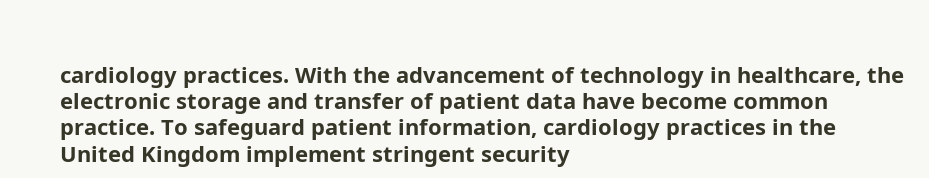cardiology practices. With the advancement of technology in healthcare, the electronic storage and transfer of patient data have become common practice. To safeguard patient information, cardiology practices in the United Kingdom implement stringent security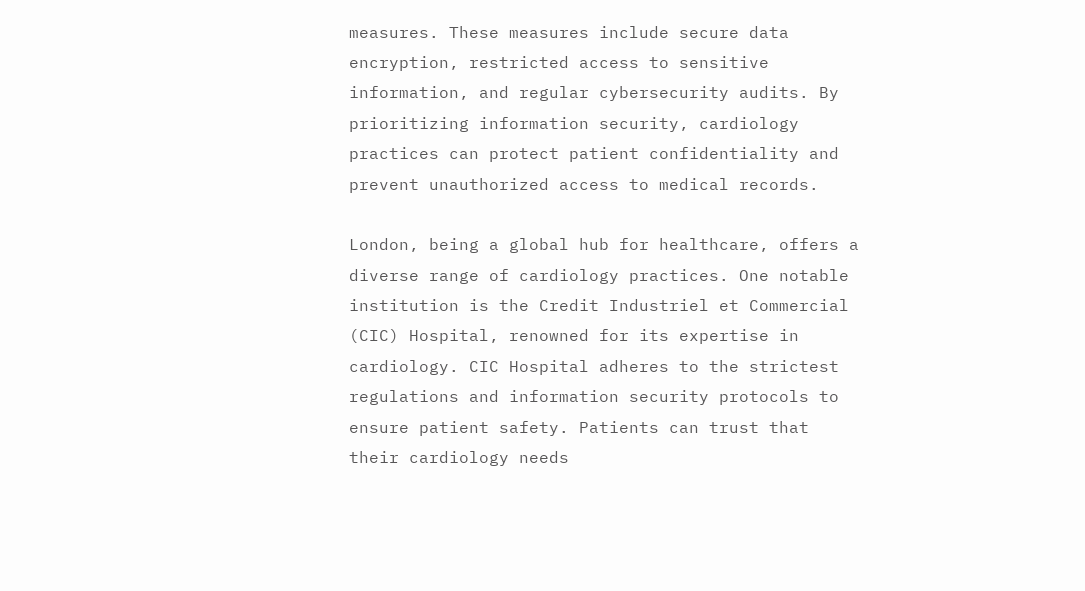measures. These measures include secure data encryption, restricted access to sensitive information, and regular cybersecurity audits. By prioritizing information security, cardiology practices can protect patient confidentiality and prevent unauthorized access to medical records.

London, being a global hub for healthcare, offers a diverse range of cardiology practices. One notable institution is the Credit Industriel et Commercial (CIC) Hospital, renowned for its expertise in cardiology. CIC Hospital adheres to the strictest regulations and information security protocols to ensure patient safety. Patients can trust that their cardiology needs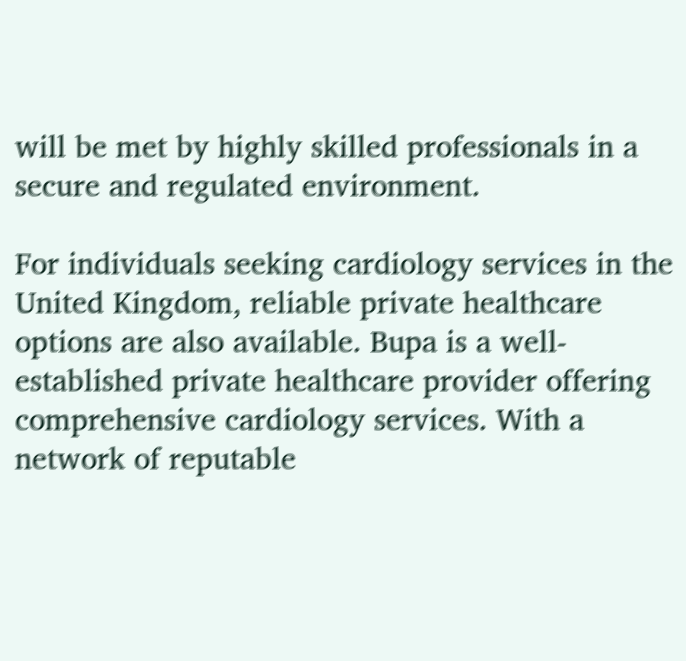will be met by highly skilled professionals in a secure and regulated environment.

For individuals seeking cardiology services in the United Kingdom, reliable private healthcare options are also available. Bupa is a well-established private healthcare provider offering comprehensive cardiology services. With a network of reputable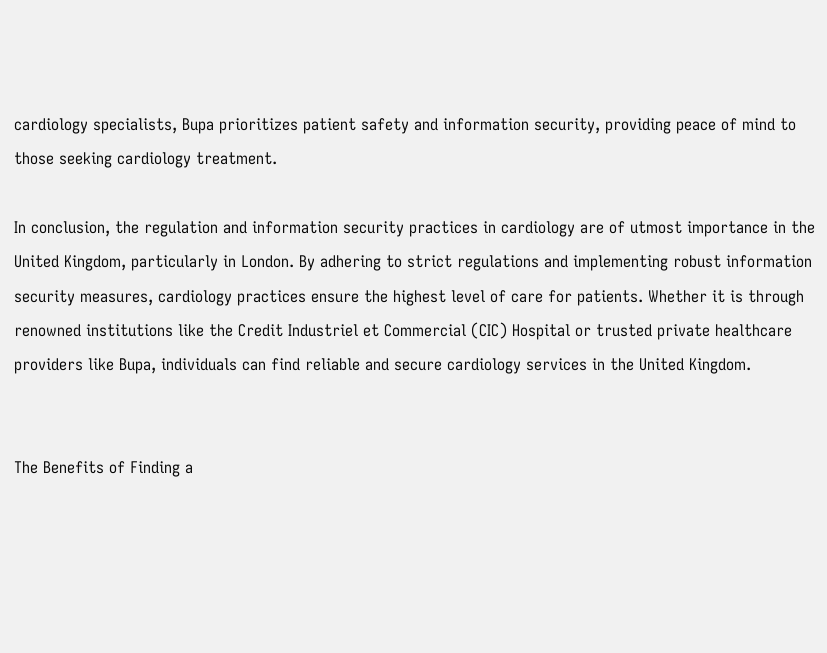cardiology specialists, Bupa prioritizes patient safety and information security, providing peace of mind to those seeking cardiology treatment.

In conclusion, the regulation and information security practices in cardiology are of utmost importance in the United Kingdom, particularly in London. By adhering to strict regulations and implementing robust information security measures, cardiology practices ensure the highest level of care for patients. Whether it is through renowned institutions like the Credit Industriel et Commercial (CIC) Hospital or trusted private healthcare providers like Bupa, individuals can find reliable and secure cardiology services in the United Kingdom.


The Benefits of Finding a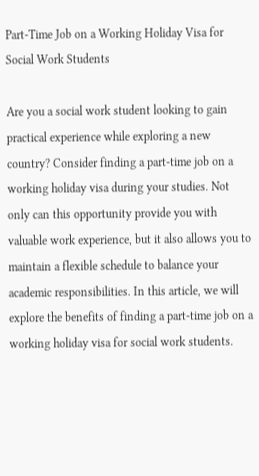Part-Time Job on a Working Holiday Visa for Social Work Students

Are you a social work student looking to gain practical experience while exploring a new country? Consider finding a part-time job on a working holiday visa during your studies. Not only can this opportunity provide you with valuable work experience, but it also allows you to maintain a flexible schedule to balance your academic responsibilities. In this article, we will explore the benefits of finding a part-time job on a working holiday visa for social work students.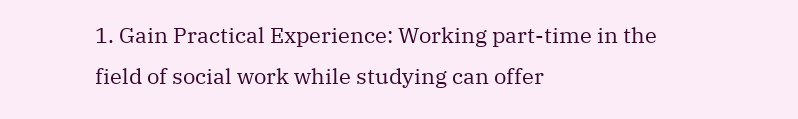1. Gain Practical Experience: Working part-time in the field of social work while studying can offer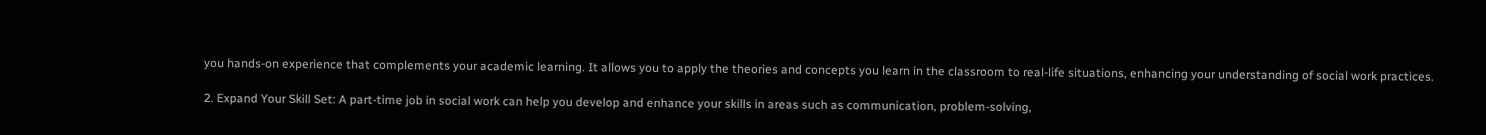you hands-on experience that complements your academic learning. It allows you to apply the theories and concepts you learn in the classroom to real-life situations, enhancing your understanding of social work practices.

2. Expand Your Skill Set: A part-time job in social work can help you develop and enhance your skills in areas such as communication, problem-solving,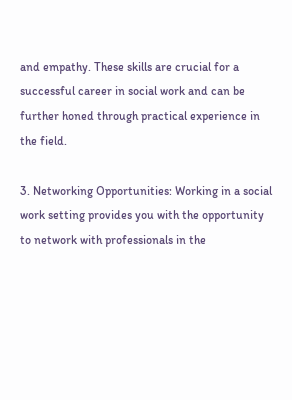and empathy. These skills are crucial for a successful career in social work and can be further honed through practical experience in the field.

3. Networking Opportunities: Working in a social work setting provides you with the opportunity to network with professionals in the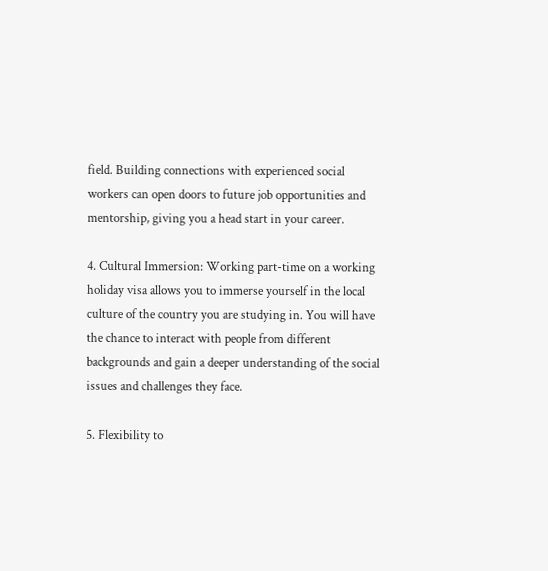field. Building connections with experienced social workers can open doors to future job opportunities and mentorship, giving you a head start in your career.

4. Cultural Immersion: Working part-time on a working holiday visa allows you to immerse yourself in the local culture of the country you are studying in. You will have the chance to interact with people from different backgrounds and gain a deeper understanding of the social issues and challenges they face.

5. Flexibility to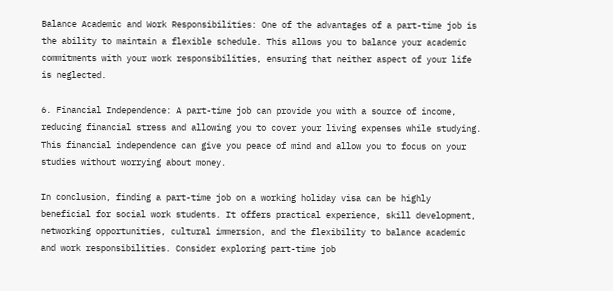Balance Academic and Work Responsibilities: One of the advantages of a part-time job is the ability to maintain a flexible schedule. This allows you to balance your academic commitments with your work responsibilities, ensuring that neither aspect of your life is neglected.

6. Financial Independence: A part-time job can provide you with a source of income, reducing financial stress and allowing you to cover your living expenses while studying. This financial independence can give you peace of mind and allow you to focus on your studies without worrying about money.

In conclusion, finding a part-time job on a working holiday visa can be highly beneficial for social work students. It offers practical experience, skill development, networking opportunities, cultural immersion, and the flexibility to balance academic and work responsibilities. Consider exploring part-time job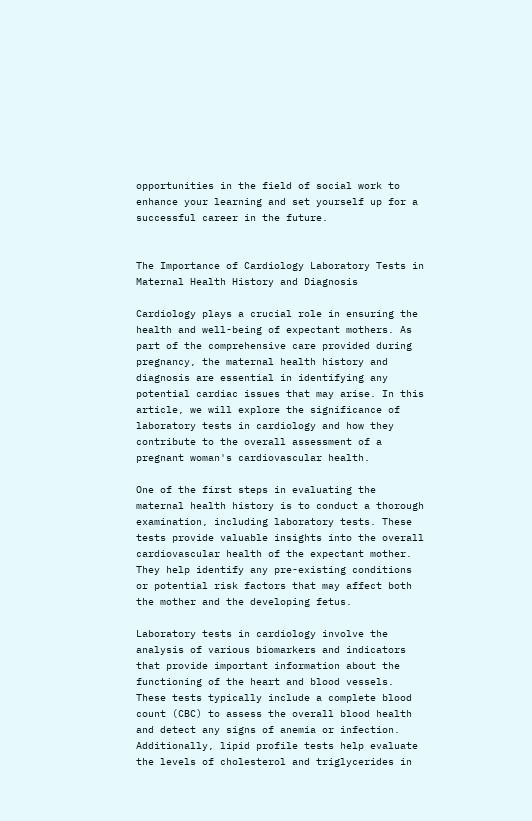opportunities in the field of social work to enhance your learning and set yourself up for a successful career in the future.


The Importance of Cardiology Laboratory Tests in Maternal Health History and Diagnosis

Cardiology plays a crucial role in ensuring the health and well-being of expectant mothers. As part of the comprehensive care provided during pregnancy, the maternal health history and diagnosis are essential in identifying any potential cardiac issues that may arise. In this article, we will explore the significance of laboratory tests in cardiology and how they contribute to the overall assessment of a pregnant woman's cardiovascular health.

One of the first steps in evaluating the maternal health history is to conduct a thorough examination, including laboratory tests. These tests provide valuable insights into the overall cardiovascular health of the expectant mother. They help identify any pre-existing conditions or potential risk factors that may affect both the mother and the developing fetus.

Laboratory tests in cardiology involve the analysis of various biomarkers and indicators that provide important information about the functioning of the heart and blood vessels. These tests typically include a complete blood count (CBC) to assess the overall blood health and detect any signs of anemia or infection. Additionally, lipid profile tests help evaluate the levels of cholesterol and triglycerides in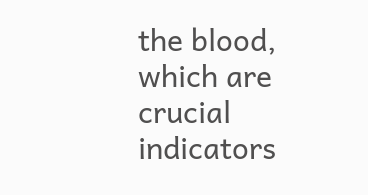the blood, which are crucial indicators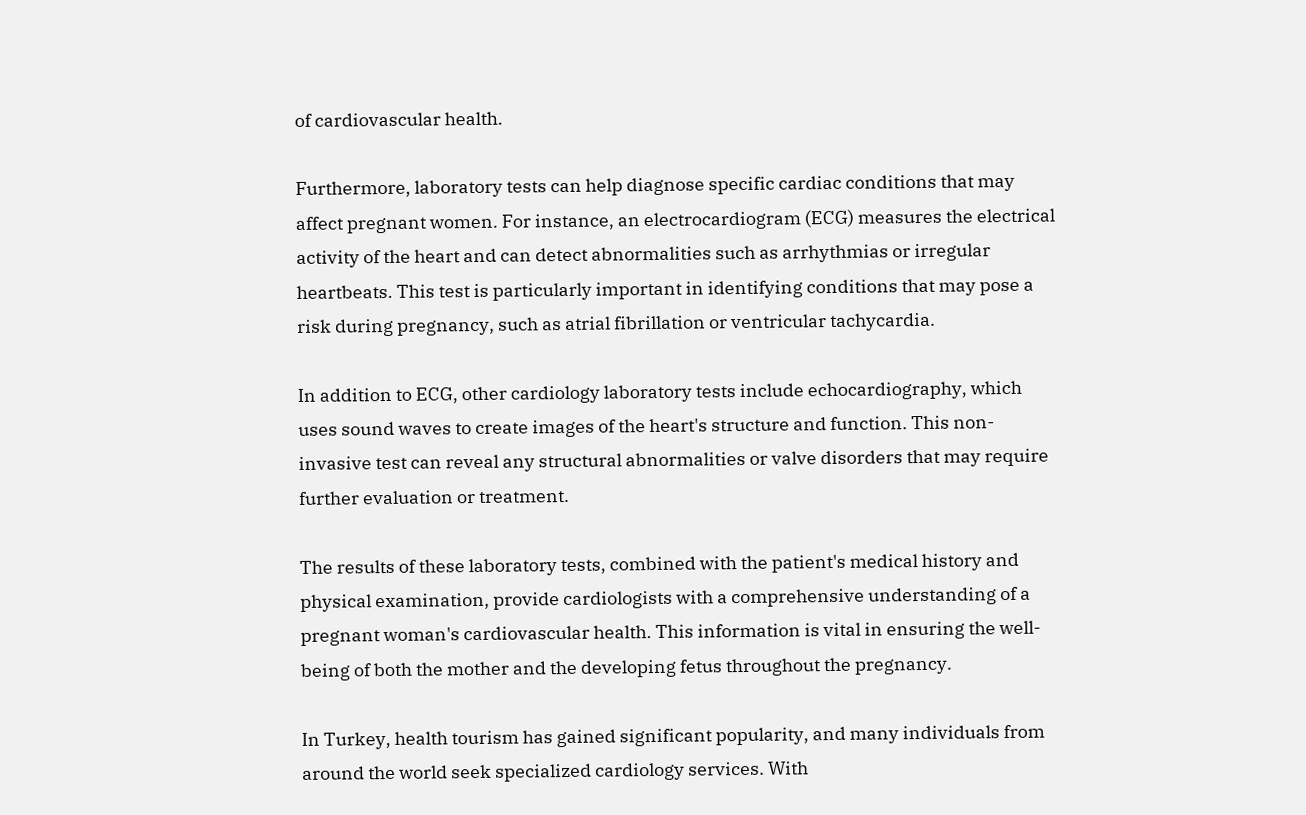of cardiovascular health.

Furthermore, laboratory tests can help diagnose specific cardiac conditions that may affect pregnant women. For instance, an electrocardiogram (ECG) measures the electrical activity of the heart and can detect abnormalities such as arrhythmias or irregular heartbeats. This test is particularly important in identifying conditions that may pose a risk during pregnancy, such as atrial fibrillation or ventricular tachycardia.

In addition to ECG, other cardiology laboratory tests include echocardiography, which uses sound waves to create images of the heart's structure and function. This non-invasive test can reveal any structural abnormalities or valve disorders that may require further evaluation or treatment.

The results of these laboratory tests, combined with the patient's medical history and physical examination, provide cardiologists with a comprehensive understanding of a pregnant woman's cardiovascular health. This information is vital in ensuring the well-being of both the mother and the developing fetus throughout the pregnancy.

In Turkey, health tourism has gained significant popularity, and many individuals from around the world seek specialized cardiology services. With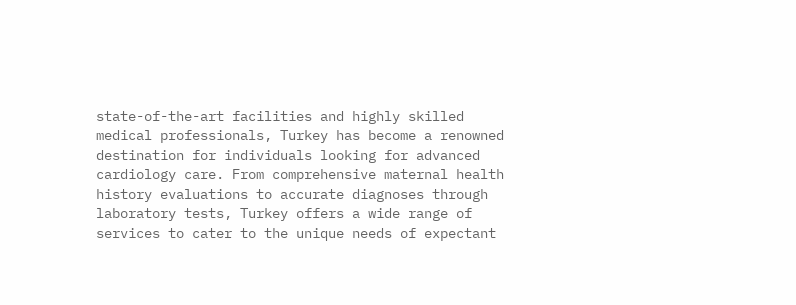state-of-the-art facilities and highly skilled medical professionals, Turkey has become a renowned destination for individuals looking for advanced cardiology care. From comprehensive maternal health history evaluations to accurate diagnoses through laboratory tests, Turkey offers a wide range of services to cater to the unique needs of expectant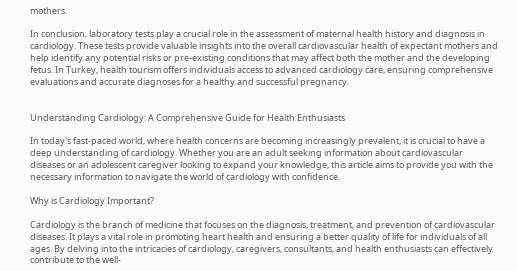mothers.

In conclusion, laboratory tests play a crucial role in the assessment of maternal health history and diagnosis in cardiology. These tests provide valuable insights into the overall cardiovascular health of expectant mothers and help identify any potential risks or pre-existing conditions that may affect both the mother and the developing fetus. In Turkey, health tourism offers individuals access to advanced cardiology care, ensuring comprehensive evaluations and accurate diagnoses for a healthy and successful pregnancy.


Understanding Cardiology: A Comprehensive Guide for Health Enthusiasts

In today's fast-paced world, where health concerns are becoming increasingly prevalent, it is crucial to have a deep understanding of cardiology. Whether you are an adult seeking information about cardiovascular diseases or an adolescent caregiver looking to expand your knowledge, this article aims to provide you with the necessary information to navigate the world of cardiology with confidence.

Why is Cardiology Important?

Cardiology is the branch of medicine that focuses on the diagnosis, treatment, and prevention of cardiovascular diseases. It plays a vital role in promoting heart health and ensuring a better quality of life for individuals of all ages. By delving into the intricacies of cardiology, caregivers, consultants, and health enthusiasts can effectively contribute to the well-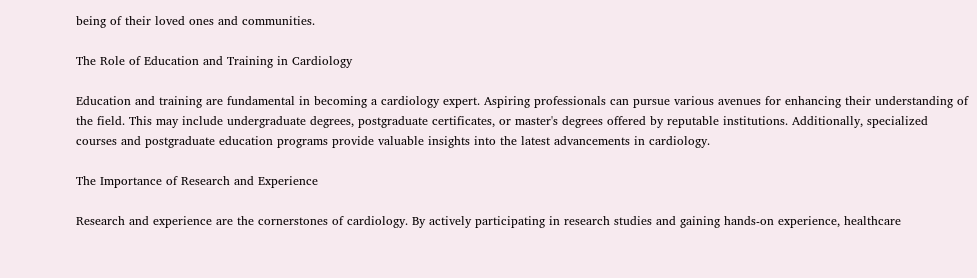being of their loved ones and communities.

The Role of Education and Training in Cardiology

Education and training are fundamental in becoming a cardiology expert. Aspiring professionals can pursue various avenues for enhancing their understanding of the field. This may include undergraduate degrees, postgraduate certificates, or master's degrees offered by reputable institutions. Additionally, specialized courses and postgraduate education programs provide valuable insights into the latest advancements in cardiology.

The Importance of Research and Experience

Research and experience are the cornerstones of cardiology. By actively participating in research studies and gaining hands-on experience, healthcare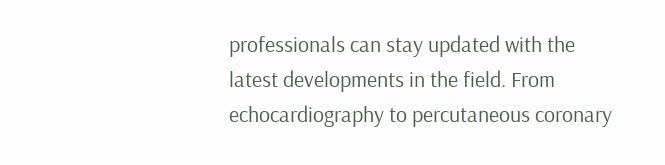professionals can stay updated with the latest developments in the field. From echocardiography to percutaneous coronary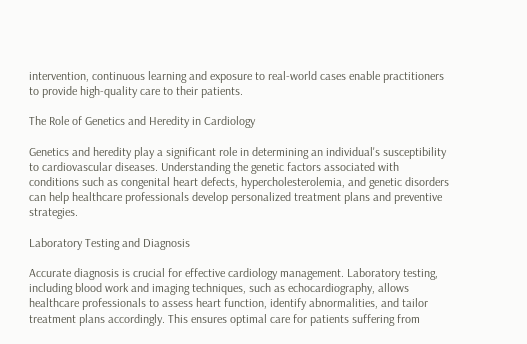intervention, continuous learning and exposure to real-world cases enable practitioners to provide high-quality care to their patients.

The Role of Genetics and Heredity in Cardiology

Genetics and heredity play a significant role in determining an individual's susceptibility to cardiovascular diseases. Understanding the genetic factors associated with conditions such as congenital heart defects, hypercholesterolemia, and genetic disorders can help healthcare professionals develop personalized treatment plans and preventive strategies.

Laboratory Testing and Diagnosis

Accurate diagnosis is crucial for effective cardiology management. Laboratory testing, including blood work and imaging techniques, such as echocardiography, allows healthcare professionals to assess heart function, identify abnormalities, and tailor treatment plans accordingly. This ensures optimal care for patients suffering from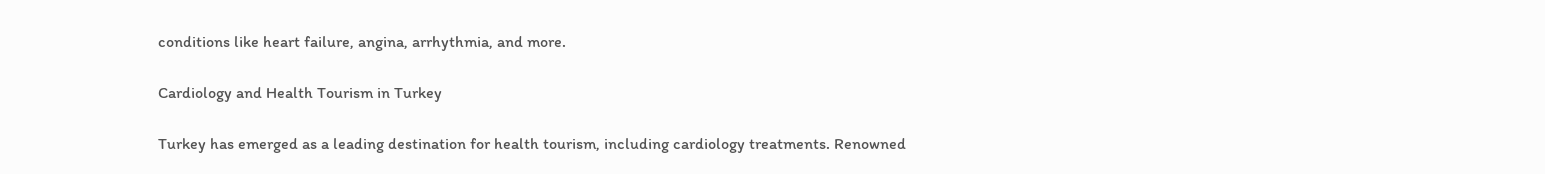conditions like heart failure, angina, arrhythmia, and more.

Cardiology and Health Tourism in Turkey

Turkey has emerged as a leading destination for health tourism, including cardiology treatments. Renowned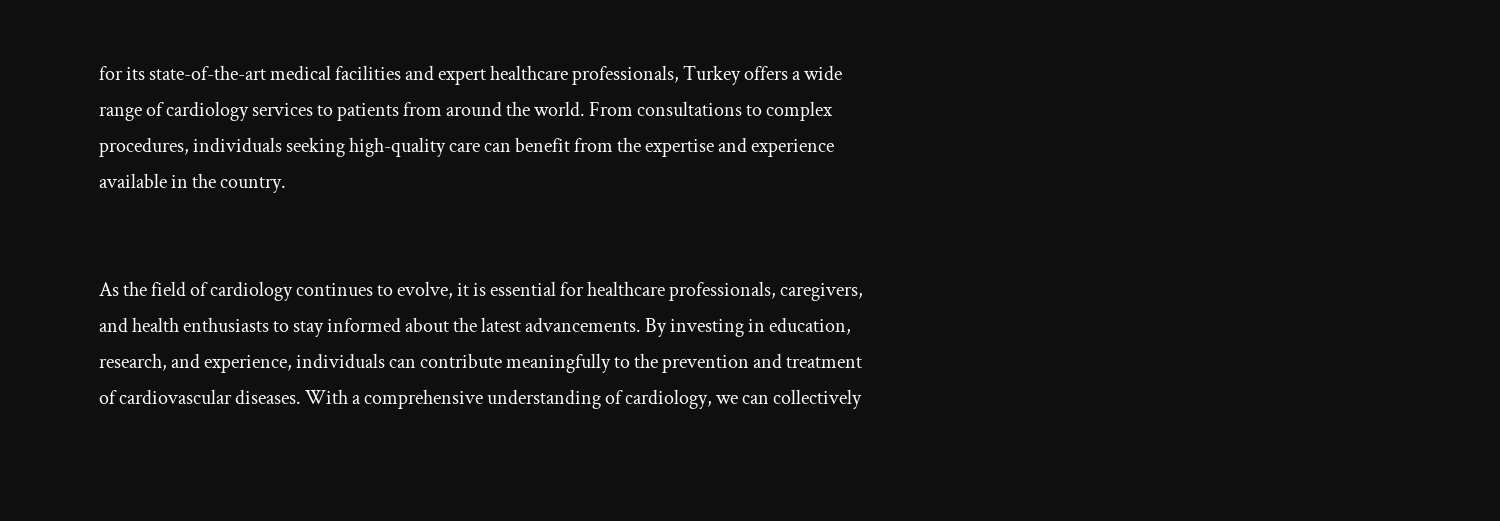for its state-of-the-art medical facilities and expert healthcare professionals, Turkey offers a wide range of cardiology services to patients from around the world. From consultations to complex procedures, individuals seeking high-quality care can benefit from the expertise and experience available in the country.


As the field of cardiology continues to evolve, it is essential for healthcare professionals, caregivers, and health enthusiasts to stay informed about the latest advancements. By investing in education, research, and experience, individuals can contribute meaningfully to the prevention and treatment of cardiovascular diseases. With a comprehensive understanding of cardiology, we can collectively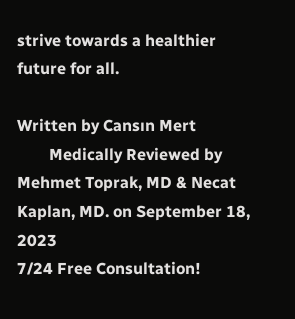strive towards a healthier future for all.

Written by Cansın Mert
        Medically Reviewed by Mehmet Toprak, MD & Necat Kaplan, MD. on September 18, 2023
7/24 Free Consultation!